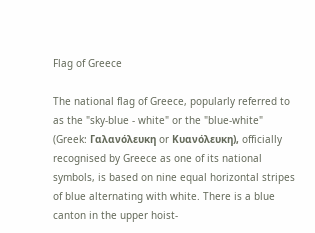Flag of Greece

The national flag of Greece, popularly referred to as the "sky-blue - white" or the "blue-white" (Greek: Γαλανόλευκη or Κυανόλευκη), officially recognised by Greece as one of its national symbols, is based on nine equal horizontal stripes of blue alternating with white. There is a blue canton in the upper hoist-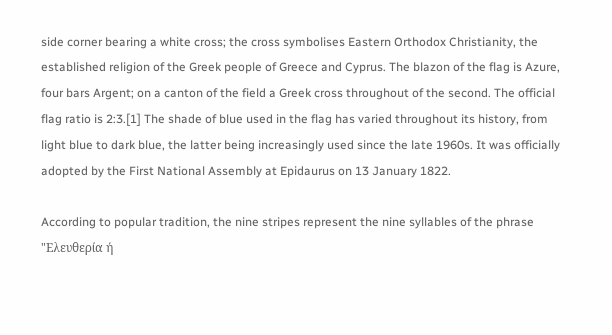side corner bearing a white cross; the cross symbolises Eastern Orthodox Christianity, the established religion of the Greek people of Greece and Cyprus. The blazon of the flag is Azure, four bars Argent; on a canton of the field a Greek cross throughout of the second. The official flag ratio is 2:3.[1] The shade of blue used in the flag has varied throughout its history, from light blue to dark blue, the latter being increasingly used since the late 1960s. It was officially adopted by the First National Assembly at Epidaurus on 13 January 1822.

According to popular tradition, the nine stripes represent the nine syllables of the phrase "Ελευθερία ή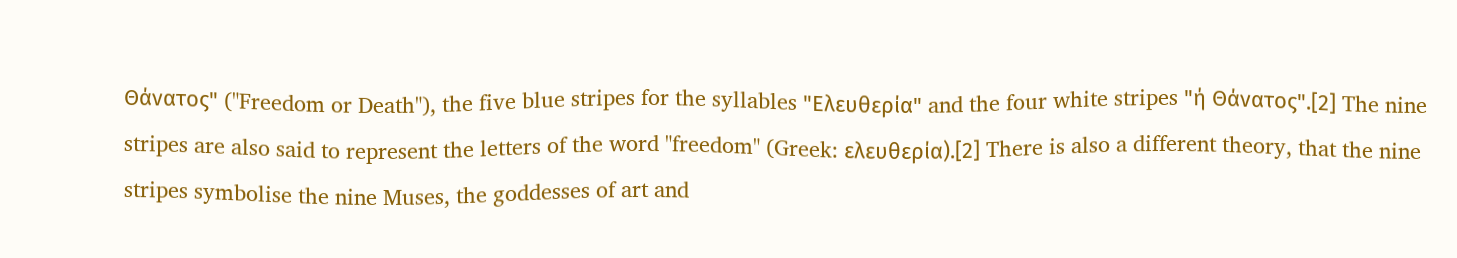Θάνατος" ("Freedom or Death"), the five blue stripes for the syllables "Ελευθερία" and the four white stripes "ή Θάνατος".[2] The nine stripes are also said to represent the letters of the word "freedom" (Greek: ελευθερία).[2] There is also a different theory, that the nine stripes symbolise the nine Muses, the goddesses of art and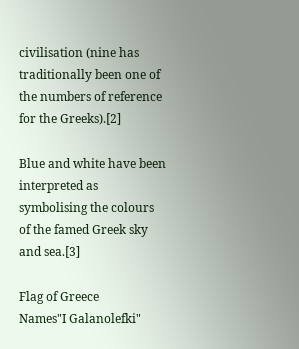civilisation (nine has traditionally been one of the numbers of reference for the Greeks).[2]

Blue and white have been interpreted as symbolising the colours of the famed Greek sky and sea.[3]

Flag of Greece
Names"I Galanolefki"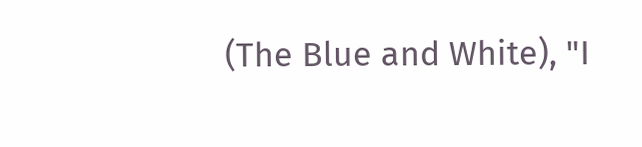(The Blue and White), "I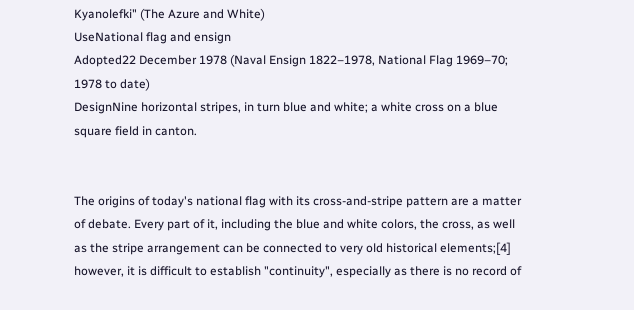Kyanolefki" (The Azure and White)
UseNational flag and ensign
Adopted22 December 1978 (Naval Ensign 1822–1978, National Flag 1969–70; 1978 to date)
DesignNine horizontal stripes, in turn blue and white; a white cross on a blue square field in canton.


The origins of today's national flag with its cross-and-stripe pattern are a matter of debate. Every part of it, including the blue and white colors, the cross, as well as the stripe arrangement can be connected to very old historical elements;[4] however, it is difficult to establish "continuity", especially as there is no record of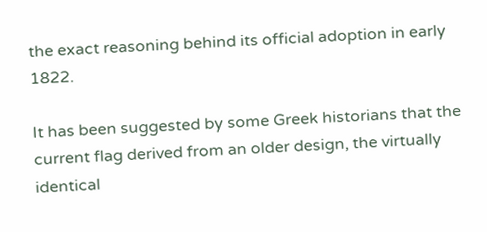the exact reasoning behind its official adoption in early 1822.

It has been suggested by some Greek historians that the current flag derived from an older design, the virtually identical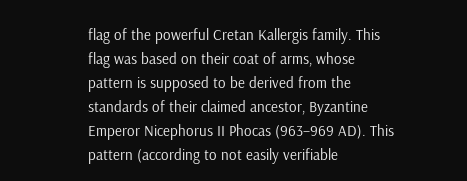flag of the powerful Cretan Kallergis family. This flag was based on their coat of arms, whose pattern is supposed to be derived from the standards of their claimed ancestor, Byzantine Emperor Nicephorus II Phocas (963–969 AD). This pattern (according to not easily verifiable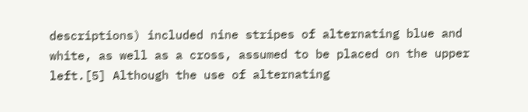descriptions) included nine stripes of alternating blue and white, as well as a cross, assumed to be placed on the upper left.[5] Although the use of alternating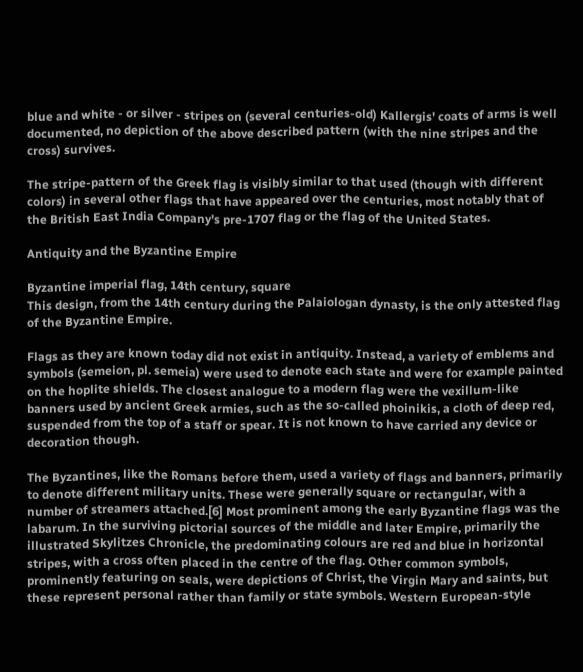blue and white - or silver - stripes on (several centuries-old) Kallergis' coats of arms is well documented, no depiction of the above described pattern (with the nine stripes and the cross) survives.

The stripe-pattern of the Greek flag is visibly similar to that used (though with different colors) in several other flags that have appeared over the centuries, most notably that of the British East India Company's pre-1707 flag or the flag of the United States.

Antiquity and the Byzantine Empire

Byzantine imperial flag, 14th century, square
This design, from the 14th century during the Palaiologan dynasty, is the only attested flag of the Byzantine Empire.

Flags as they are known today did not exist in antiquity. Instead, a variety of emblems and symbols (semeion, pl. semeia) were used to denote each state and were for example painted on the hoplite shields. The closest analogue to a modern flag were the vexillum-like banners used by ancient Greek armies, such as the so-called phoinikis, a cloth of deep red, suspended from the top of a staff or spear. It is not known to have carried any device or decoration though.

The Byzantines, like the Romans before them, used a variety of flags and banners, primarily to denote different military units. These were generally square or rectangular, with a number of streamers attached.[6] Most prominent among the early Byzantine flags was the labarum. In the surviving pictorial sources of the middle and later Empire, primarily the illustrated Skylitzes Chronicle, the predominating colours are red and blue in horizontal stripes, with a cross often placed in the centre of the flag. Other common symbols, prominently featuring on seals, were depictions of Christ, the Virgin Mary and saints, but these represent personal rather than family or state symbols. Western European-style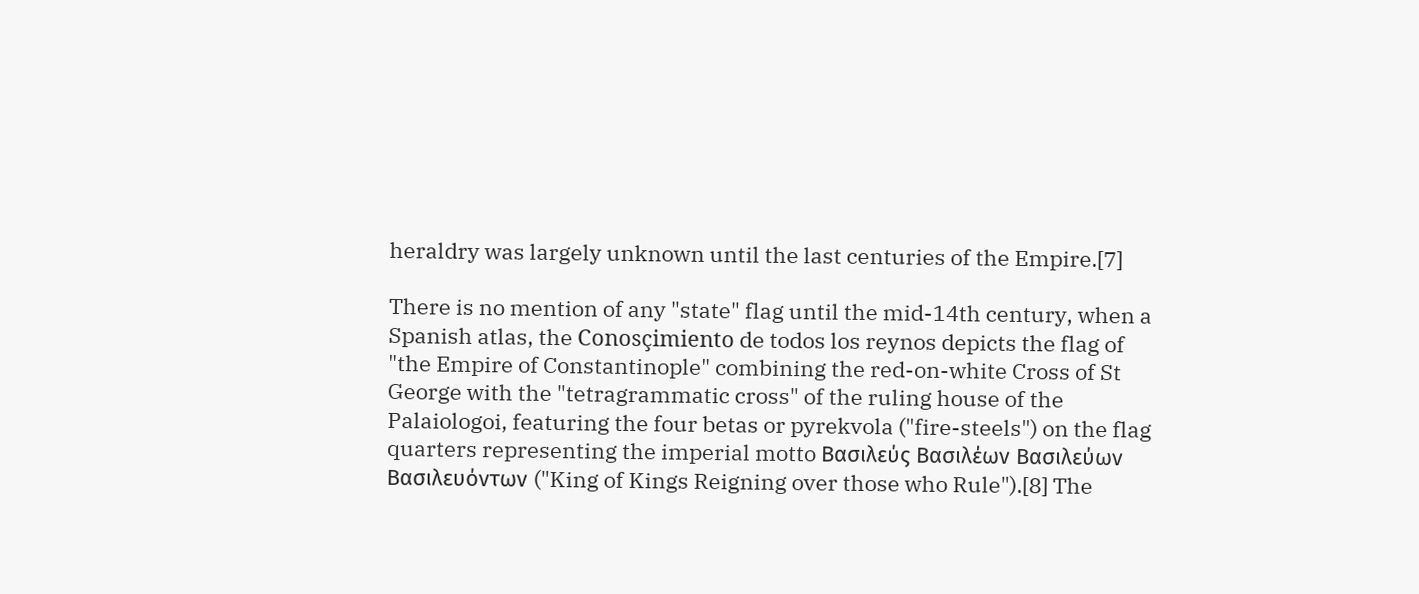heraldry was largely unknown until the last centuries of the Empire.[7]

There is no mention of any "state" flag until the mid-14th century, when a Spanish atlas, the Conosçimiento de todos los reynos depicts the flag of "the Empire of Constantinople" combining the red-on-white Cross of St George with the "tetragrammatic cross" of the ruling house of the Palaiologoi, featuring the four betas or pyrekvola ("fire-steels") on the flag quarters representing the imperial motto Βασιλεύς Βασιλέων Βασιλεύων Βασιλευόντων ("King of Kings Reigning over those who Rule").[8] The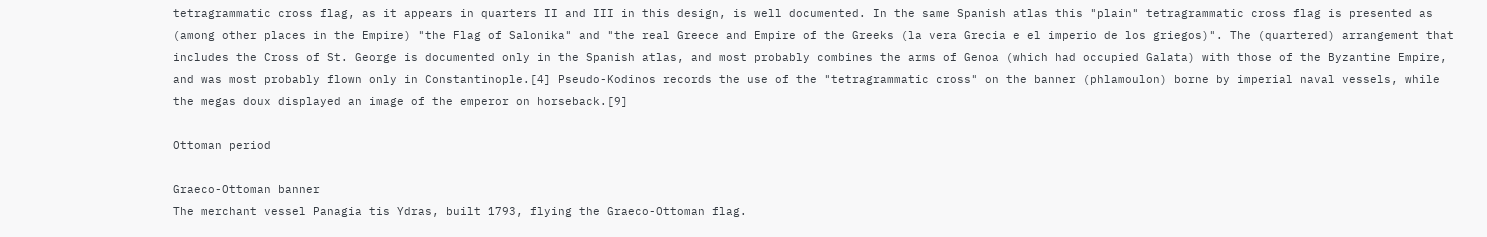tetragrammatic cross flag, as it appears in quarters II and III in this design, is well documented. In the same Spanish atlas this "plain" tetragrammatic cross flag is presented as (among other places in the Empire) "the Flag of Salonika" and "the real Greece and Empire of the Greeks (la vera Grecia e el imperio de los griegos)". The (quartered) arrangement that includes the Cross of St. George is documented only in the Spanish atlas, and most probably combines the arms of Genoa (which had occupied Galata) with those of the Byzantine Empire, and was most probably flown only in Constantinople.[4] Pseudo-Kodinos records the use of the "tetragrammatic cross" on the banner (phlamoulon) borne by imperial naval vessels, while the megas doux displayed an image of the emperor on horseback.[9]

Ottoman period

Graeco-Ottoman banner
The merchant vessel Panagia tis Ydras, built 1793, flying the Graeco-Ottoman flag.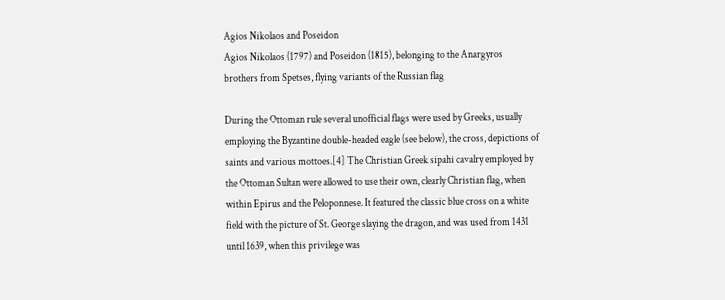Agios Nikolaos and Poseidon
Agios Nikolaos (1797) and Poseidon (1815), belonging to the Anargyros brothers from Spetses, flying variants of the Russian flag

During the Ottoman rule several unofficial flags were used by Greeks, usually employing the Byzantine double-headed eagle (see below), the cross, depictions of saints and various mottoes.[4] The Christian Greek sipahi cavalry employed by the Ottoman Sultan were allowed to use their own, clearly Christian flag, when within Epirus and the Peloponnese. It featured the classic blue cross on a white field with the picture of St. George slaying the dragon, and was used from 1431 until 1639, when this privilege was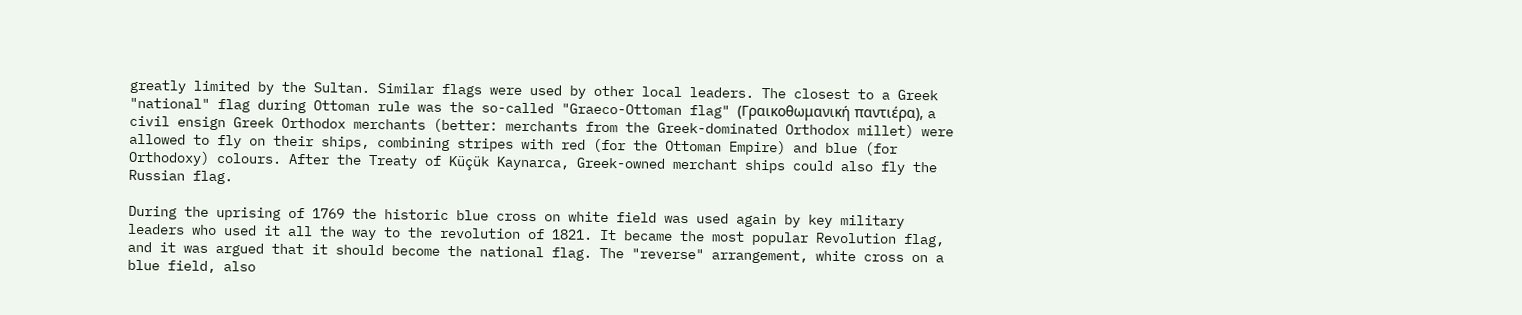greatly limited by the Sultan. Similar flags were used by other local leaders. The closest to a Greek "national" flag during Ottoman rule was the so-called "Graeco-Ottoman flag" (Γραικοθωμανική παντιέρα), a civil ensign Greek Orthodox merchants (better: merchants from the Greek-dominated Orthodox millet) were allowed to fly on their ships, combining stripes with red (for the Ottoman Empire) and blue (for Orthodoxy) colours. After the Treaty of Küçük Kaynarca, Greek-owned merchant ships could also fly the Russian flag.

During the uprising of 1769 the historic blue cross on white field was used again by key military leaders who used it all the way to the revolution of 1821. It became the most popular Revolution flag, and it was argued that it should become the national flag. The "reverse" arrangement, white cross on a blue field, also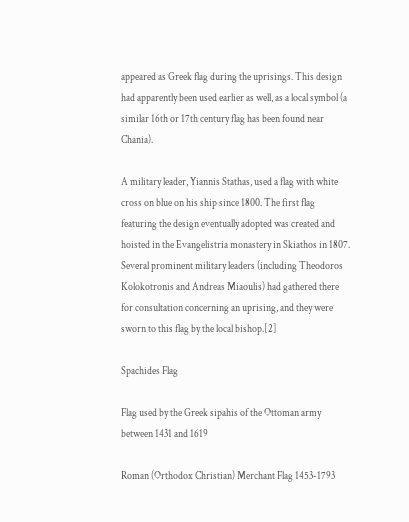appeared as Greek flag during the uprisings. This design had apparently been used earlier as well, as a local symbol (a similar 16th or 17th century flag has been found near Chania).

A military leader, Yiannis Stathas, used a flag with white cross on blue on his ship since 1800. The first flag featuring the design eventually adopted was created and hoisted in the Evangelistria monastery in Skiathos in 1807. Several prominent military leaders (including Theodoros Kolokotronis and Andreas Miaoulis) had gathered there for consultation concerning an uprising, and they were sworn to this flag by the local bishop.[2]

Spachides Flag

Flag used by the Greek sipahis of the Ottoman army between 1431 and 1619

Roman (Orthodox Christian) Merchant Flag 1453-1793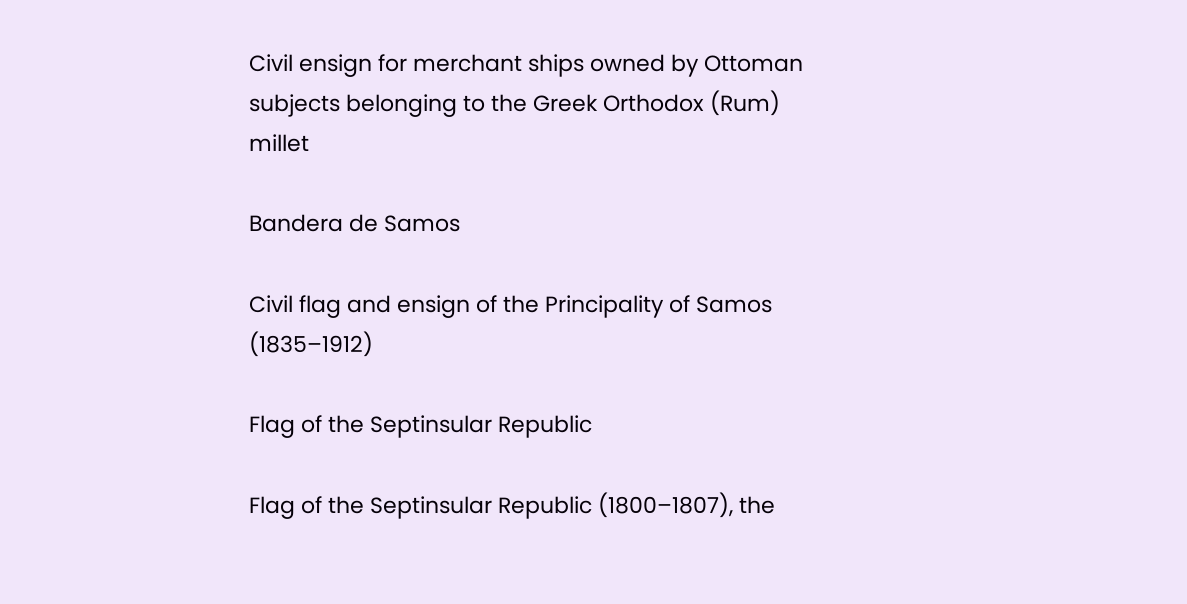Civil ensign for merchant ships owned by Ottoman subjects belonging to the Greek Orthodox (Rum) millet

Bandera de Samos

Civil flag and ensign of the Principality of Samos (1835–1912)

Flag of the Septinsular Republic

Flag of the Septinsular Republic (1800–1807), the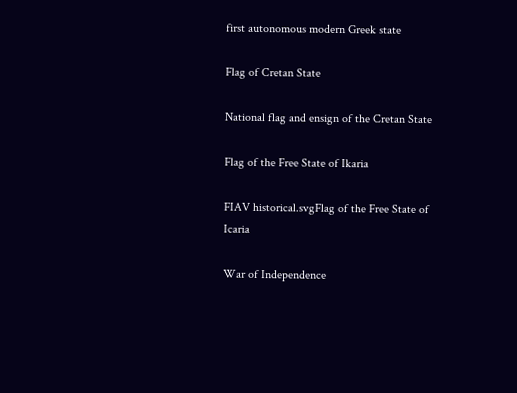first autonomous modern Greek state

Flag of Cretan State

National flag and ensign of the Cretan State

Flag of the Free State of Ikaria

FIAV historical.svgFlag of the Free State of Icaria

War of Independence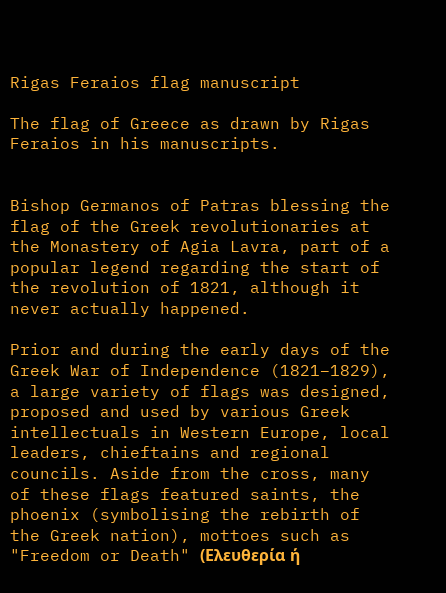Rigas Feraios flag manuscript

The flag of Greece as drawn by Rigas Feraios in his manuscripts.


Bishop Germanos of Patras blessing the flag of the Greek revolutionaries at the Monastery of Agia Lavra, part of a popular legend regarding the start of the revolution of 1821, although it never actually happened.

Prior and during the early days of the Greek War of Independence (1821–1829), a large variety of flags was designed, proposed and used by various Greek intellectuals in Western Europe, local leaders, chieftains and regional councils. Aside from the cross, many of these flags featured saints, the phoenix (symbolising the rebirth of the Greek nation), mottoes such as "Freedom or Death" (Ελευθερία ή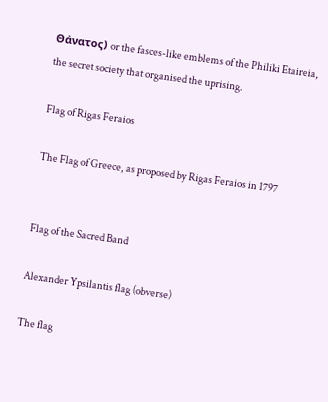Θάνατος) or the fasces-like emblems of the Philiki Etaireia, the secret society that organised the uprising.

Flag of Rigas Feraios

The Flag of Greece, as proposed by Rigas Feraios in 1797


Flag of the Sacred Band

Alexander Ypsilantis flag (obverse)

The flag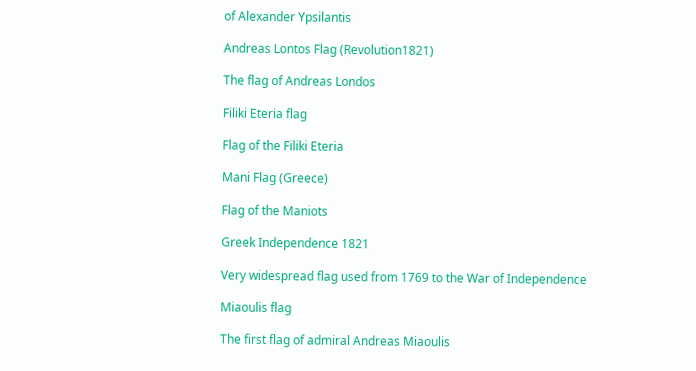of Alexander Ypsilantis

Andreas Lontos Flag (Revolution1821)

The flag of Andreas Londos

Filiki Eteria flag

Flag of the Filiki Eteria

Mani Flag (Greece)

Flag of the Maniots

Greek Independence 1821

Very widespread flag used from 1769 to the War of Independence

Miaoulis flag

The first flag of admiral Andreas Miaoulis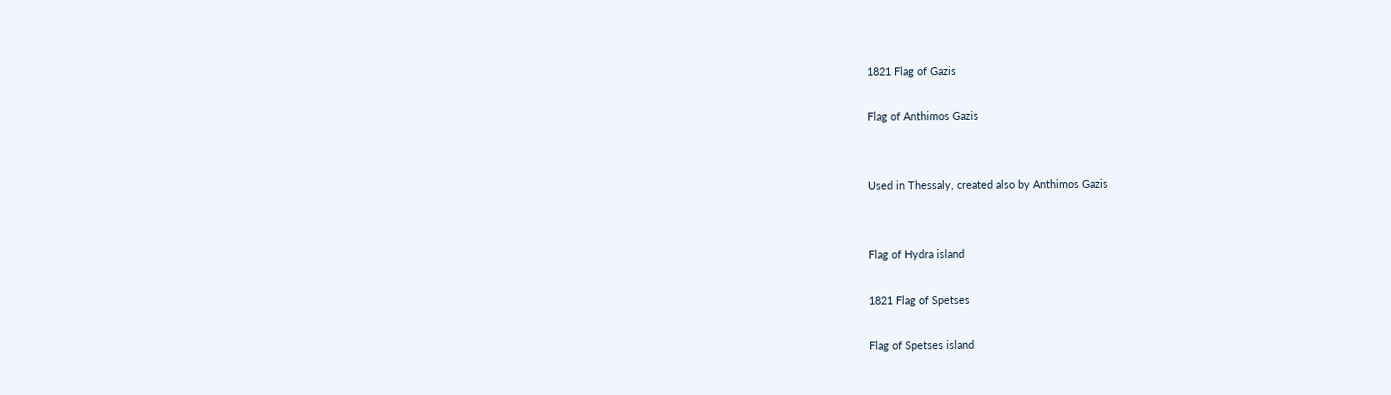1821 Flag of Gazis

Flag of Anthimos Gazis


Used in Thessaly, created also by Anthimos Gazis


Flag of Hydra island

1821 Flag of Spetses

Flag of Spetses island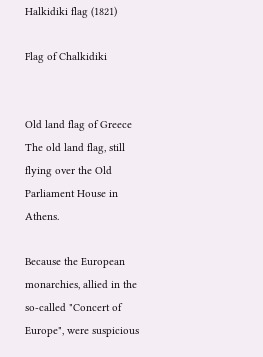Halkidiki flag (1821)

Flag of Chalkidiki


Old land flag of Greece
The old land flag, still flying over the Old Parliament House in Athens.

Because the European monarchies, allied in the so-called "Concert of Europe", were suspicious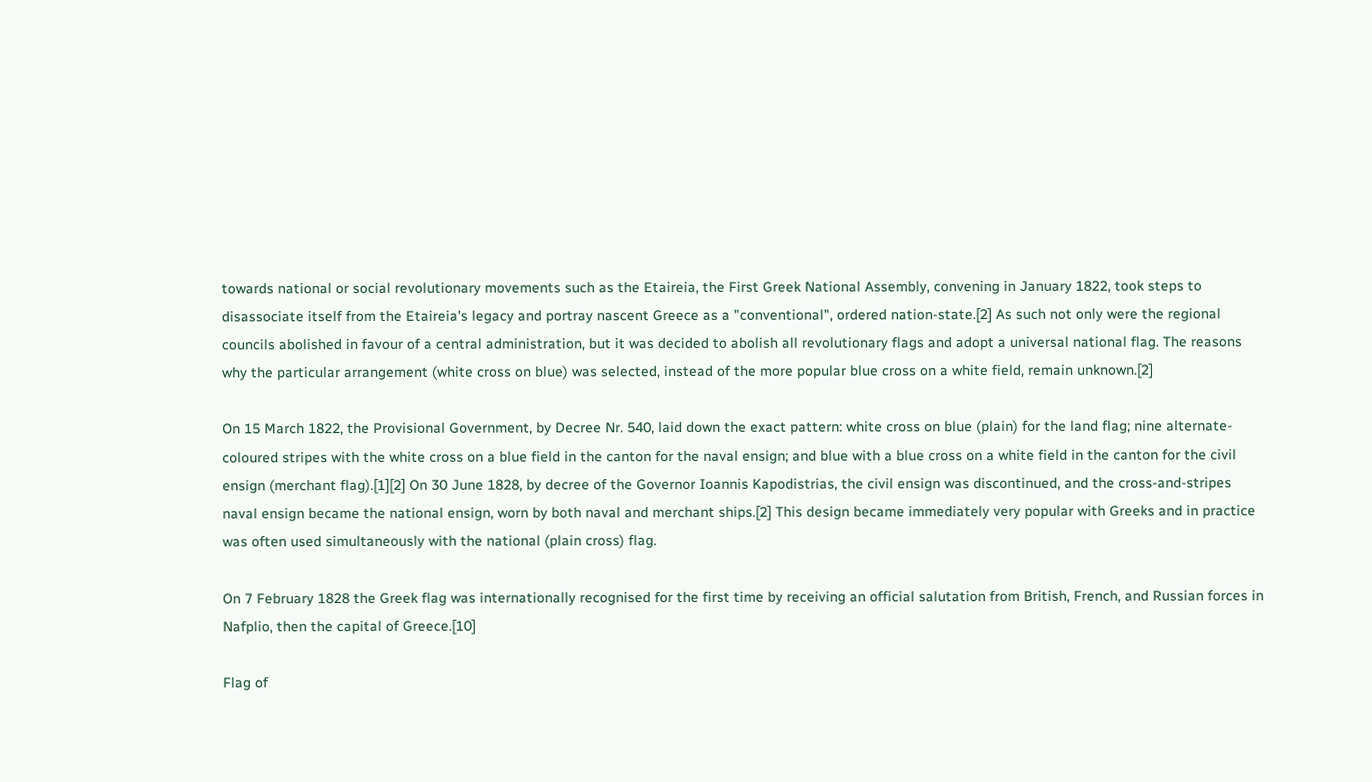towards national or social revolutionary movements such as the Etaireia, the First Greek National Assembly, convening in January 1822, took steps to disassociate itself from the Etaireia's legacy and portray nascent Greece as a "conventional", ordered nation-state.[2] As such not only were the regional councils abolished in favour of a central administration, but it was decided to abolish all revolutionary flags and adopt a universal national flag. The reasons why the particular arrangement (white cross on blue) was selected, instead of the more popular blue cross on a white field, remain unknown.[2]

On 15 March 1822, the Provisional Government, by Decree Nr. 540, laid down the exact pattern: white cross on blue (plain) for the land flag; nine alternate-coloured stripes with the white cross on a blue field in the canton for the naval ensign; and blue with a blue cross on a white field in the canton for the civil ensign (merchant flag).[1][2] On 30 June 1828, by decree of the Governor Ioannis Kapodistrias, the civil ensign was discontinued, and the cross-and-stripes naval ensign became the national ensign, worn by both naval and merchant ships.[2] This design became immediately very popular with Greeks and in practice was often used simultaneously with the national (plain cross) flag.

On 7 February 1828 the Greek flag was internationally recognised for the first time by receiving an official salutation from British, French, and Russian forces in Nafplio, then the capital of Greece.[10]

Flag of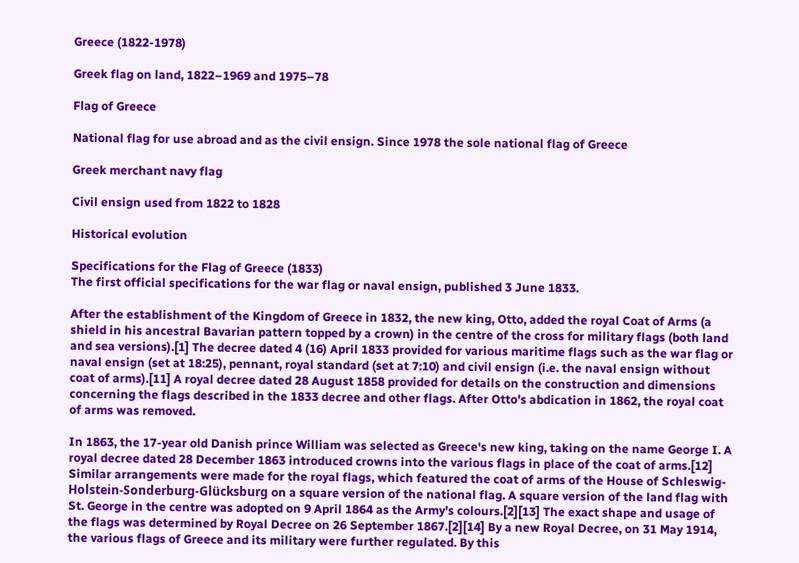Greece (1822-1978)

Greek flag on land, 1822–1969 and 1975–78

Flag of Greece

National flag for use abroad and as the civil ensign. Since 1978 the sole national flag of Greece

Greek merchant navy flag

Civil ensign used from 1822 to 1828

Historical evolution

Specifications for the Flag of Greece (1833)
The first official specifications for the war flag or naval ensign, published 3 June 1833.

After the establishment of the Kingdom of Greece in 1832, the new king, Otto, added the royal Coat of Arms (a shield in his ancestral Bavarian pattern topped by a crown) in the centre of the cross for military flags (both land and sea versions).[1] The decree dated 4 (16) April 1833 provided for various maritime flags such as the war flag or naval ensign (set at 18:25), pennant, royal standard (set at 7:10) and civil ensign (i.e. the naval ensign without coat of arms).[11] A royal decree dated 28 August 1858 provided for details on the construction and dimensions concerning the flags described in the 1833 decree and other flags. After Otto's abdication in 1862, the royal coat of arms was removed.

In 1863, the 17-year old Danish prince William was selected as Greece's new king, taking on the name George I. A royal decree dated 28 December 1863 introduced crowns into the various flags in place of the coat of arms.[12] Similar arrangements were made for the royal flags, which featured the coat of arms of the House of Schleswig-Holstein-Sonderburg-Glücksburg on a square version of the national flag. A square version of the land flag with St. George in the centre was adopted on 9 April 1864 as the Army's colours.[2][13] The exact shape and usage of the flags was determined by Royal Decree on 26 September 1867.[2][14] By a new Royal Decree, on 31 May 1914, the various flags of Greece and its military were further regulated. By this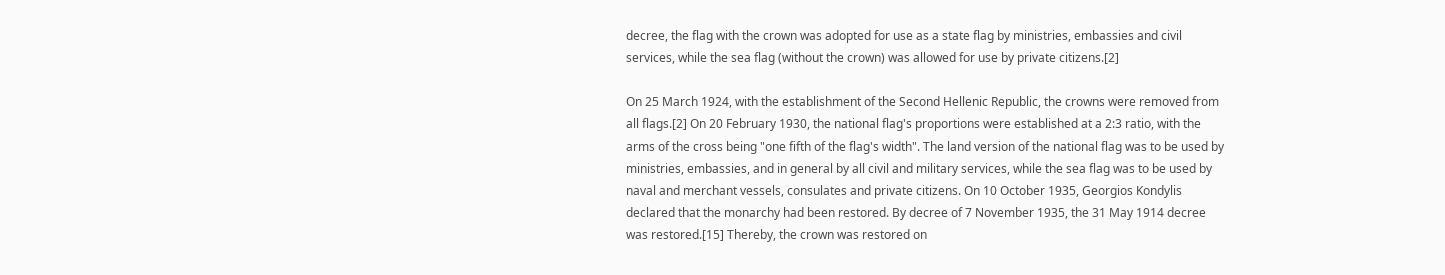decree, the flag with the crown was adopted for use as a state flag by ministries, embassies and civil services, while the sea flag (without the crown) was allowed for use by private citizens.[2]

On 25 March 1924, with the establishment of the Second Hellenic Republic, the crowns were removed from all flags.[2] On 20 February 1930, the national flag's proportions were established at a 2:3 ratio, with the arms of the cross being "one fifth of the flag's width". The land version of the national flag was to be used by ministries, embassies, and in general by all civil and military services, while the sea flag was to be used by naval and merchant vessels, consulates and private citizens. On 10 October 1935, Georgios Kondylis declared that the monarchy had been restored. By decree of 7 November 1935, the 31 May 1914 decree was restored.[15] Thereby, the crown was restored on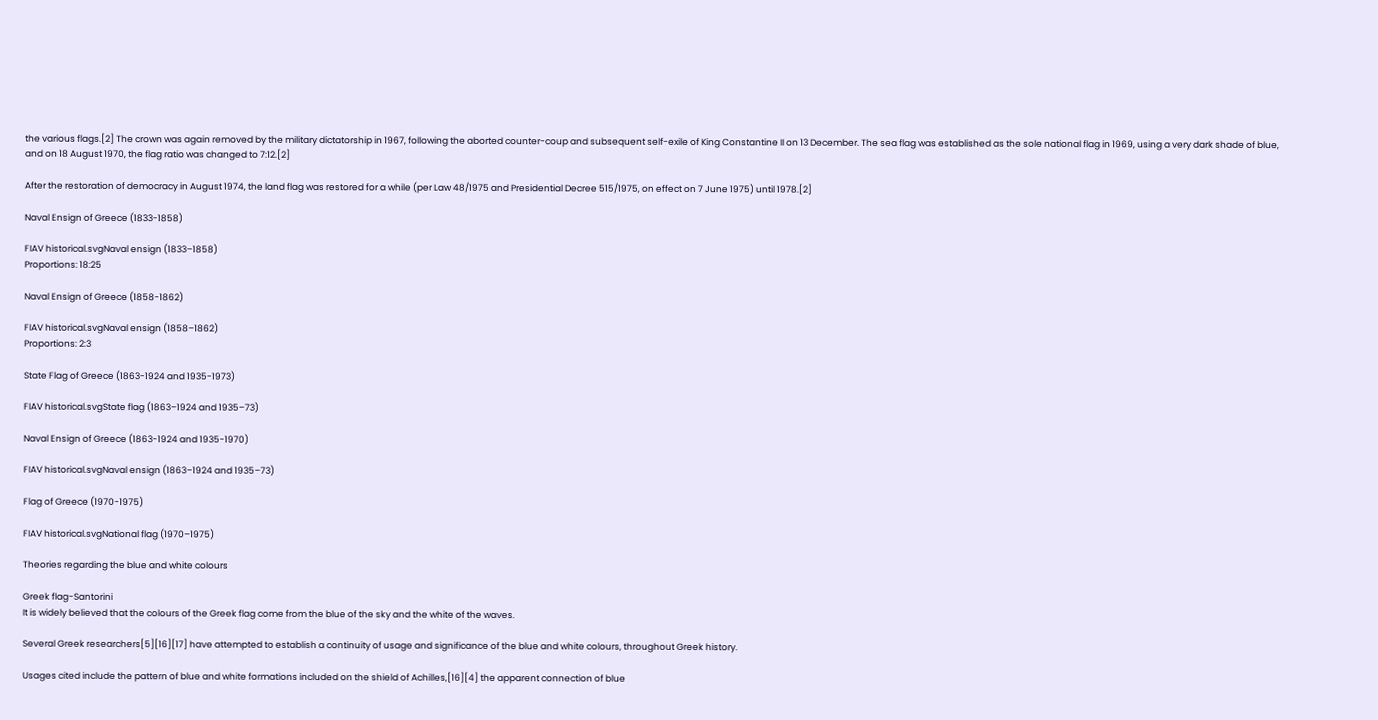the various flags.[2] The crown was again removed by the military dictatorship in 1967, following the aborted counter-coup and subsequent self-exile of King Constantine II on 13 December. The sea flag was established as the sole national flag in 1969, using a very dark shade of blue, and on 18 August 1970, the flag ratio was changed to 7:12.[2]

After the restoration of democracy in August 1974, the land flag was restored for a while (per Law 48/1975 and Presidential Decree 515/1975, on effect on 7 June 1975) until 1978.[2]

Naval Ensign of Greece (1833-1858)

FIAV historical.svgNaval ensign (1833–1858)
Proportions: 18:25

Naval Ensign of Greece (1858-1862)

FIAV historical.svgNaval ensign (1858–1862)
Proportions: 2:3

State Flag of Greece (1863-1924 and 1935-1973)

FIAV historical.svgState flag (1863–1924 and 1935–73)

Naval Ensign of Greece (1863-1924 and 1935-1970)

FIAV historical.svgNaval ensign (1863–1924 and 1935–73)

Flag of Greece (1970-1975)

FIAV historical.svgNational flag (1970–1975)

Theories regarding the blue and white colours

Greek flag-Santorini
It is widely believed that the colours of the Greek flag come from the blue of the sky and the white of the waves.

Several Greek researchers[5][16][17] have attempted to establish a continuity of usage and significance of the blue and white colours, throughout Greek history.

Usages cited include the pattern of blue and white formations included on the shield of Achilles,[16][4] the apparent connection of blue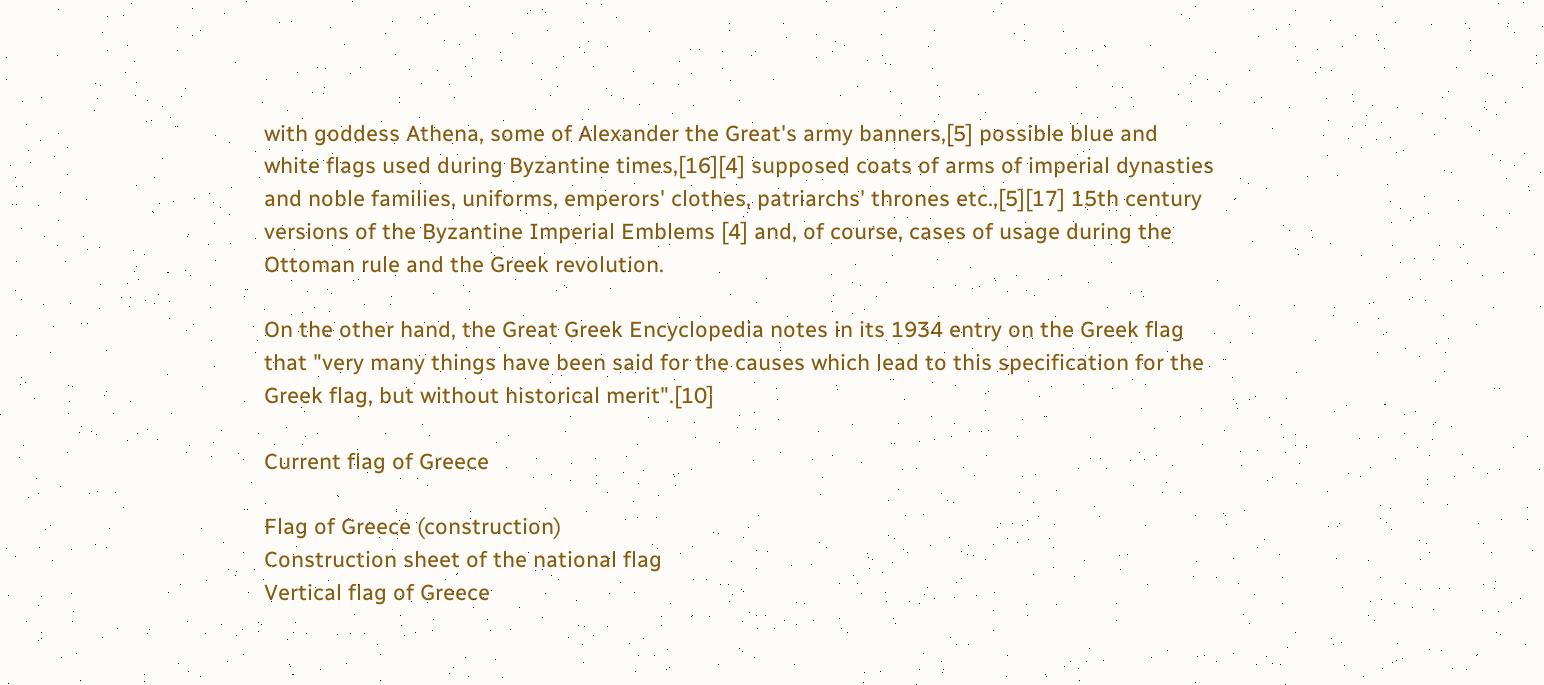with goddess Athena, some of Alexander the Great's army banners,[5] possible blue and white flags used during Byzantine times,[16][4] supposed coats of arms of imperial dynasties and noble families, uniforms, emperors' clothes, patriarchs' thrones etc.,[5][17] 15th century versions of the Byzantine Imperial Emblems [4] and, of course, cases of usage during the Ottoman rule and the Greek revolution.

On the other hand, the Great Greek Encyclopedia notes in its 1934 entry on the Greek flag that "very many things have been said for the causes which lead to this specification for the Greek flag, but without historical merit".[10]

Current flag of Greece

Flag of Greece (construction)
Construction sheet of the national flag
Vertical flag of Greece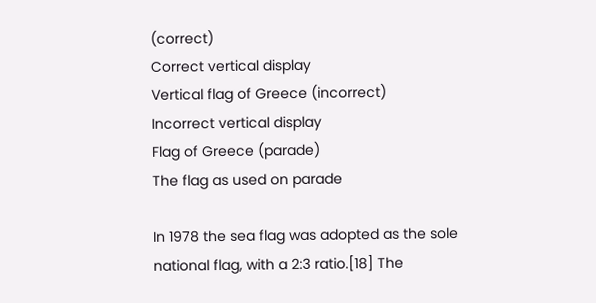(correct)
Correct vertical display
Vertical flag of Greece (incorrect)
Incorrect vertical display
Flag of Greece (parade)
The flag as used on parade

In 1978 the sea flag was adopted as the sole national flag, with a 2:3 ratio.[18] The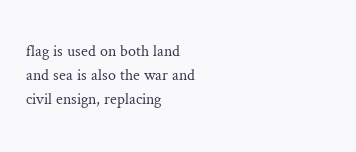flag is used on both land and sea is also the war and civil ensign, replacing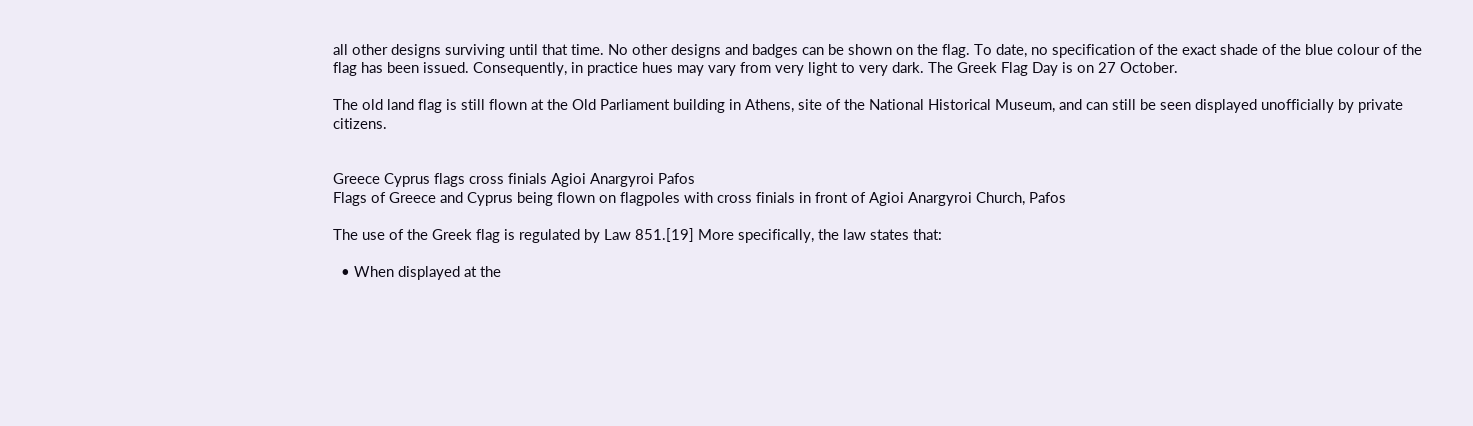all other designs surviving until that time. No other designs and badges can be shown on the flag. To date, no specification of the exact shade of the blue colour of the flag has been issued. Consequently, in practice hues may vary from very light to very dark. The Greek Flag Day is on 27 October.

The old land flag is still flown at the Old Parliament building in Athens, site of the National Historical Museum, and can still be seen displayed unofficially by private citizens.


Greece Cyprus flags cross finials Agioi Anargyroi Pafos
Flags of Greece and Cyprus being flown on flagpoles with cross finials in front of Agioi Anargyroi Church, Pafos

The use of the Greek flag is regulated by Law 851.[19] More specifically, the law states that:

  • When displayed at the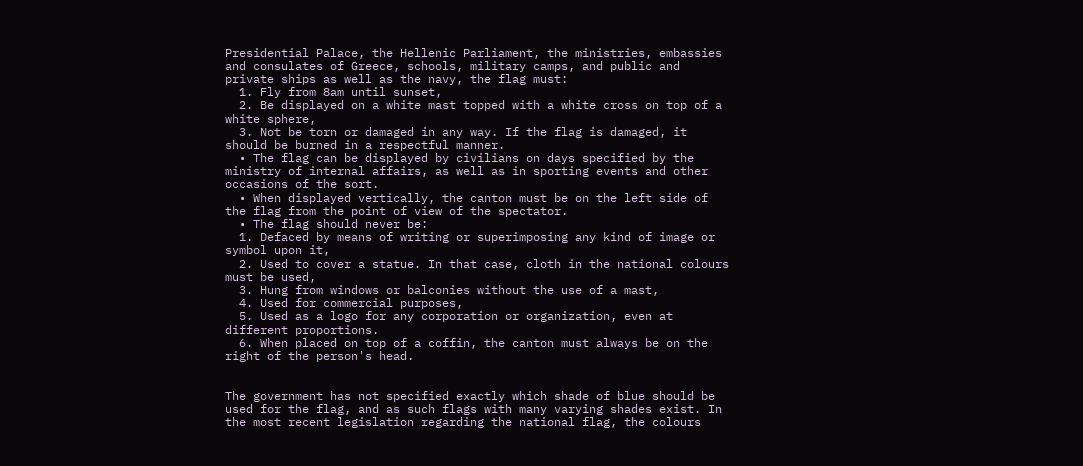Presidential Palace, the Hellenic Parliament, the ministries, embassies and consulates of Greece, schools, military camps, and public and private ships as well as the navy, the flag must:
  1. Fly from 8am until sunset,
  2. Be displayed on a white mast topped with a white cross on top of a white sphere,
  3. Not be torn or damaged in any way. If the flag is damaged, it should be burned in a respectful manner.
  • The flag can be displayed by civilians on days specified by the ministry of internal affairs, as well as in sporting events and other occasions of the sort.
  • When displayed vertically, the canton must be on the left side of the flag from the point of view of the spectator.
  • The flag should never be:
  1. Defaced by means of writing or superimposing any kind of image or symbol upon it,
  2. Used to cover a statue. In that case, cloth in the national colours must be used,
  3. Hung from windows or balconies without the use of a mast,
  4. Used for commercial purposes,
  5. Used as a logo for any corporation or organization, even at different proportions.
  6. When placed on top of a coffin, the canton must always be on the right of the person's head.


The government has not specified exactly which shade of blue should be used for the flag, and as such flags with many varying shades exist. In the most recent legislation regarding the national flag, the colours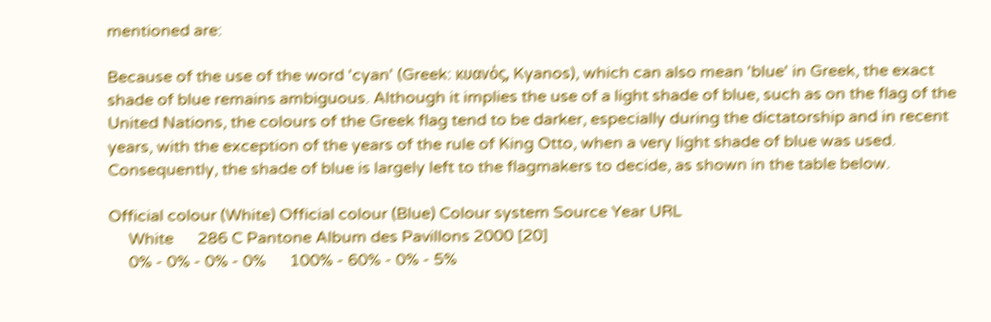mentioned are:

Because of the use of the word 'cyan' (Greek: κυανός, Kyanos), which can also mean 'blue' in Greek, the exact shade of blue remains ambiguous. Although it implies the use of a light shade of blue, such as on the flag of the United Nations, the colours of the Greek flag tend to be darker, especially during the dictatorship and in recent years, with the exception of the years of the rule of King Otto, when a very light shade of blue was used. Consequently, the shade of blue is largely left to the flagmakers to decide, as shown in the table below.

Official colour (White) Official colour (Blue) Colour system Source Year URL
     White      286 C Pantone Album des Pavillons 2000 [20]
     0% - 0% - 0% - 0%      100% - 60% - 0% - 5%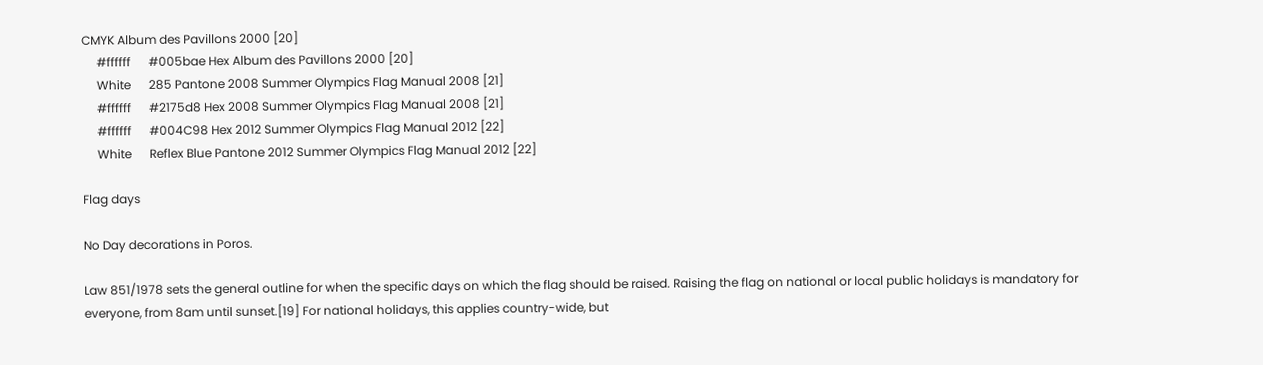CMYK Album des Pavillons 2000 [20]
     #ffffff      #005bae Hex Album des Pavillons 2000 [20]
     White      285 Pantone 2008 Summer Olympics Flag Manual 2008 [21]
     #ffffff      #2175d8 Hex 2008 Summer Olympics Flag Manual 2008 [21]
     #ffffff      #004C98 Hex 2012 Summer Olympics Flag Manual 2012 [22]
     White      Reflex Blue Pantone 2012 Summer Olympics Flag Manual 2012 [22]

Flag days

No Day decorations in Poros.

Law 851/1978 sets the general outline for when the specific days on which the flag should be raised. Raising the flag on national or local public holidays is mandatory for everyone, from 8am until sunset.[19] For national holidays, this applies country-wide, but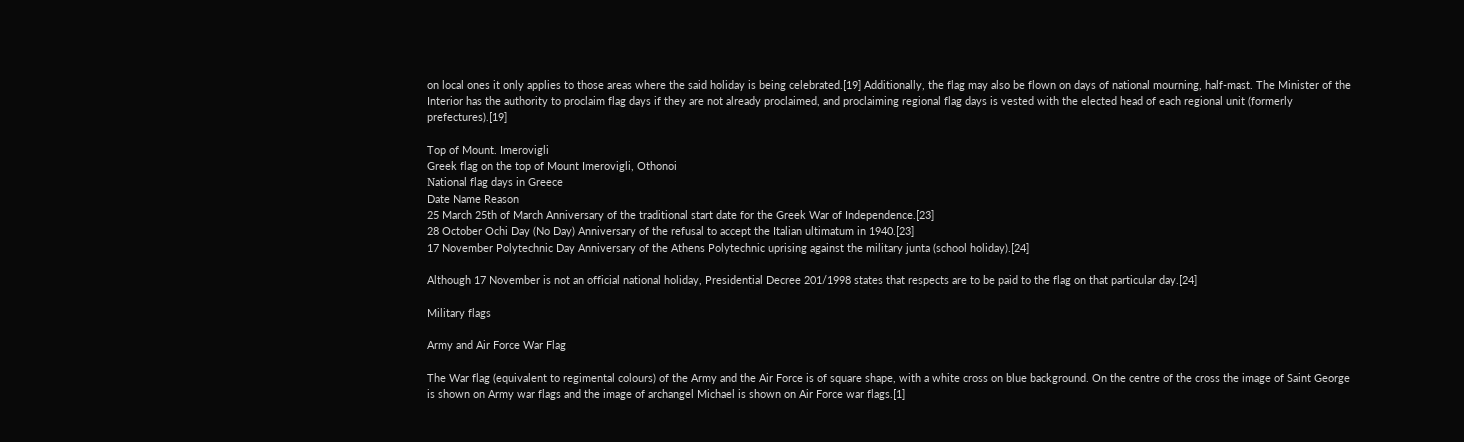on local ones it only applies to those areas where the said holiday is being celebrated.[19] Additionally, the flag may also be flown on days of national mourning, half-mast. The Minister of the Interior has the authority to proclaim flag days if they are not already proclaimed, and proclaiming regional flag days is vested with the elected head of each regional unit (formerly prefectures).[19]

Top of Mount. Imerovigli
Greek flag on the top of Mount Imerovigli, Othonoi
Νational flag days in Greece
Date Name Reason
25 March 25th of March Anniversary of the traditional start date for the Greek War of Independence.[23]
28 October Ochi Day (No Day) Anniversary of the refusal to accept the Italian ultimatum in 1940.[23]
17 November Polytechnic Day Anniversary of the Athens Polytechnic uprising against the military junta (school holiday).[24]

Although 17 November is not an official national holiday, Presidential Decree 201/1998 states that respects are to be paid to the flag on that particular day.[24]

Military flags

Army and Air Force War Flag

The War flag (equivalent to regimental colours) of the Army and the Air Force is of square shape, with a white cross on blue background. On the centre of the cross the image of Saint George is shown on Army war flags and the image of archangel Michael is shown on Air Force war flags.[1]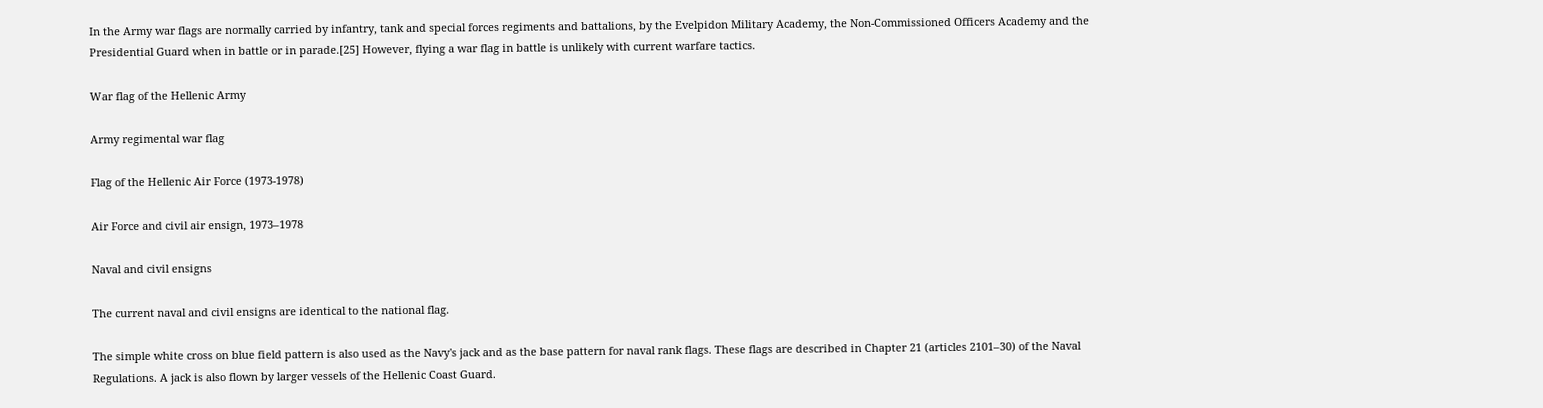In the Army war flags are normally carried by infantry, tank and special forces regiments and battalions, by the Evelpidon Military Academy, the Non-Commissioned Officers Academy and the Presidential Guard when in battle or in parade.[25] However, flying a war flag in battle is unlikely with current warfare tactics.

War flag of the Hellenic Army

Army regimental war flag

Flag of the Hellenic Air Force (1973-1978)

Air Force and civil air ensign, 1973–1978

Naval and civil ensigns

The current naval and civil ensigns are identical to the national flag.

The simple white cross on blue field pattern is also used as the Navy's jack and as the base pattern for naval rank flags. These flags are described in Chapter 21 (articles 2101–30) of the Naval Regulations. A jack is also flown by larger vessels of the Hellenic Coast Guard.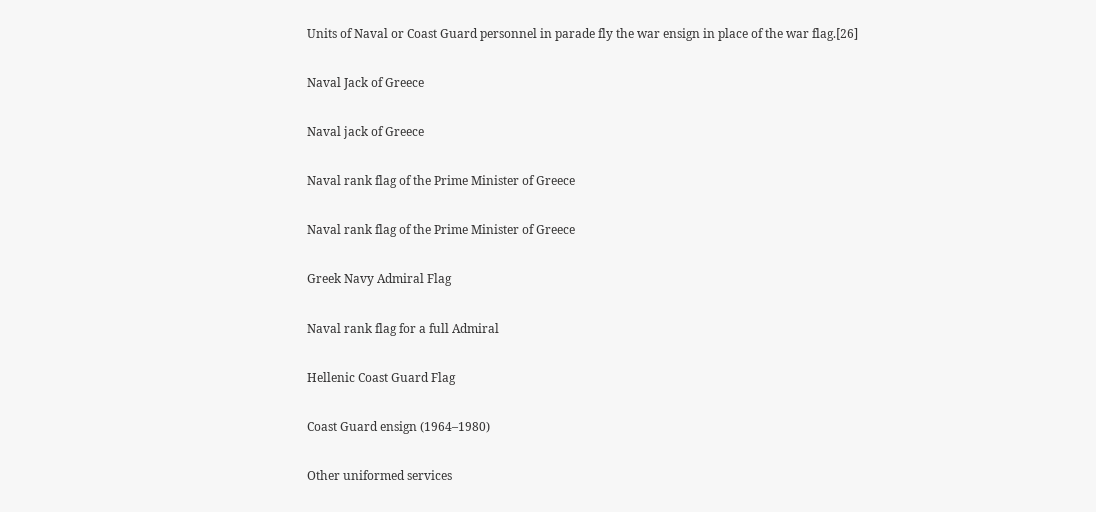Units of Naval or Coast Guard personnel in parade fly the war ensign in place of the war flag.[26]

Naval Jack of Greece

Naval jack of Greece

Naval rank flag of the Prime Minister of Greece

Naval rank flag of the Prime Minister of Greece

Greek Navy Admiral Flag

Naval rank flag for a full Admiral

Hellenic Coast Guard Flag

Coast Guard ensign (1964–1980)

Other uniformed services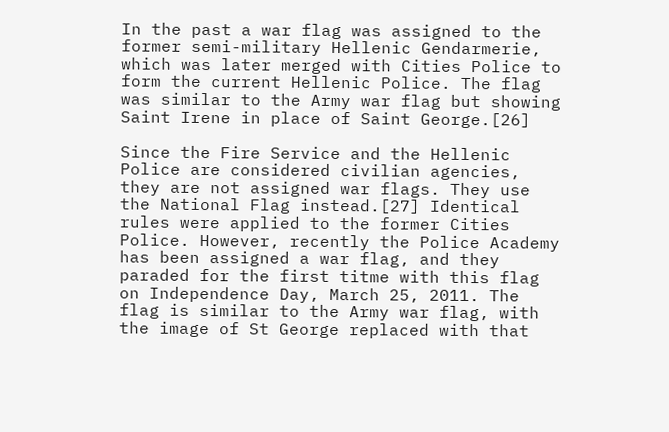In the past a war flag was assigned to the former semi-military Hellenic Gendarmerie, which was later merged with Cities Police to form the current Hellenic Police. The flag was similar to the Army war flag but showing Saint Irene in place of Saint George.[26]

Since the Fire Service and the Hellenic Police are considered civilian agencies, they are not assigned war flags. They use the National Flag instead.[27] Identical rules were applied to the former Cities Police. However, recently the Police Academy has been assigned a war flag, and they paraded for the first titme with this flag on Independence Day, March 25, 2011. The flag is similar to the Army war flag, with the image of St George replaced with that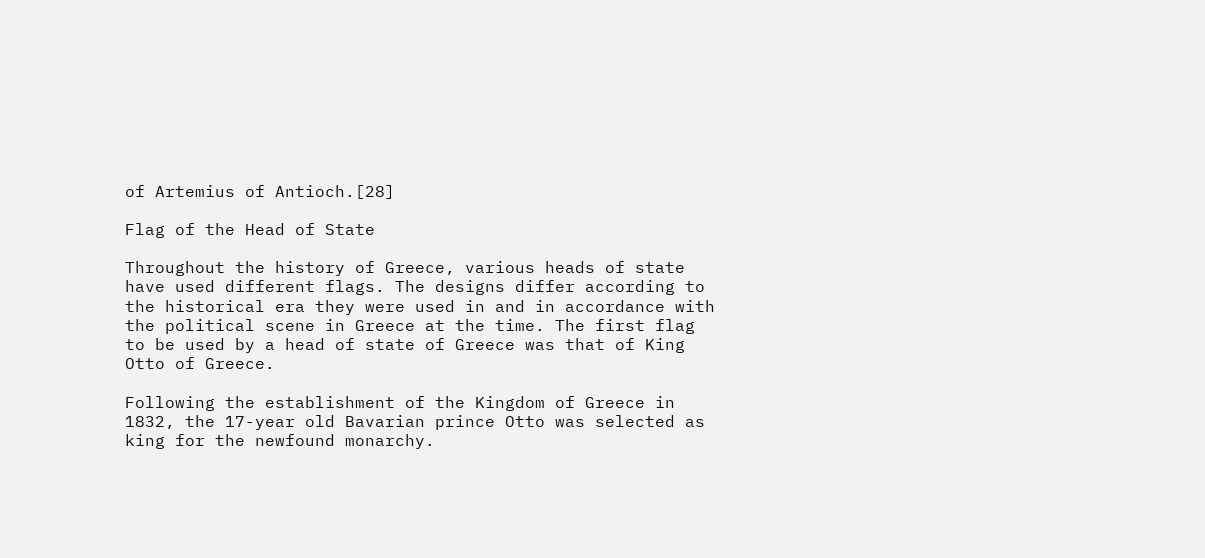of Artemius of Antioch.[28]

Flag of the Head of State

Throughout the history of Greece, various heads of state have used different flags. The designs differ according to the historical era they were used in and in accordance with the political scene in Greece at the time. The first flag to be used by a head of state of Greece was that of King Otto of Greece.

Following the establishment of the Kingdom of Greece in 1832, the 17-year old Bavarian prince Otto was selected as king for the newfound monarchy.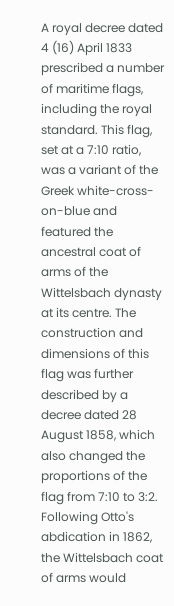A royal decree dated 4 (16) April 1833 prescribed a number of maritime flags, including the royal standard. This flag, set at a 7:10 ratio, was a variant of the Greek white-cross-on-blue and featured the ancestral coat of arms of the Wittelsbach dynasty at its centre. The construction and dimensions of this flag was further described by a decree dated 28 August 1858, which also changed the proportions of the flag from 7:10 to 3:2. Following Otto's abdication in 1862, the Wittelsbach coat of arms would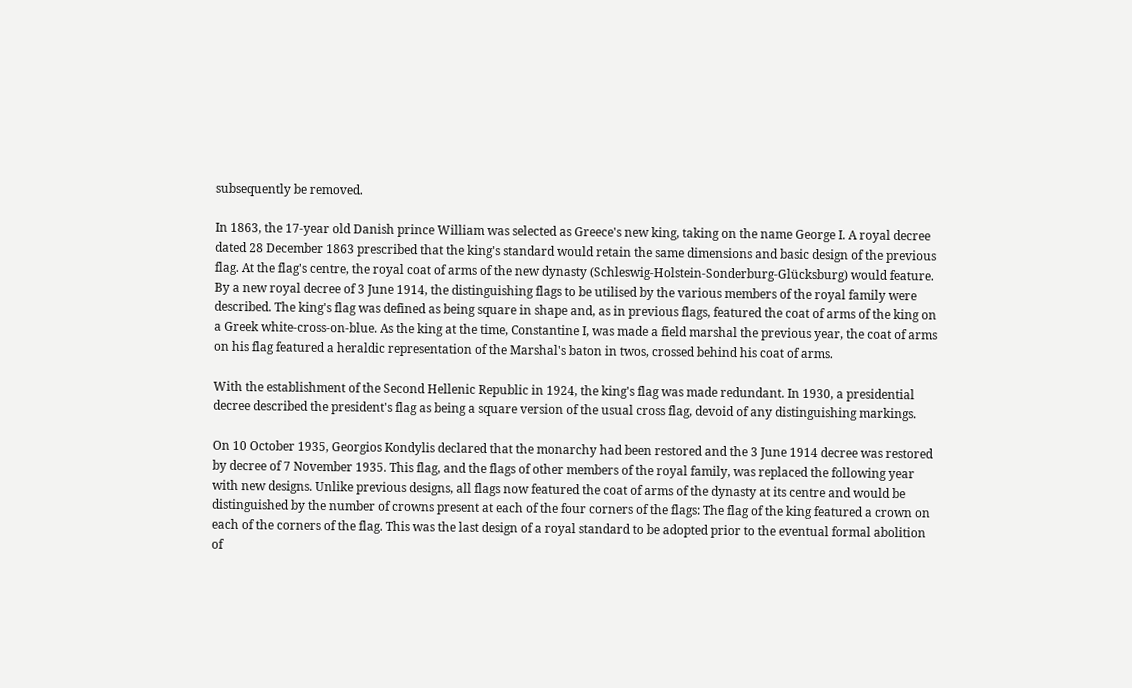subsequently be removed.

In 1863, the 17-year old Danish prince William was selected as Greece's new king, taking on the name George I. A royal decree dated 28 December 1863 prescribed that the king's standard would retain the same dimensions and basic design of the previous flag. At the flag's centre, the royal coat of arms of the new dynasty (Schleswig-Holstein-Sonderburg-Glücksburg) would feature. By a new royal decree of 3 June 1914, the distinguishing flags to be utilised by the various members of the royal family were described. The king's flag was defined as being square in shape and, as in previous flags, featured the coat of arms of the king on a Greek white-cross-on-blue. As the king at the time, Constantine I, was made a field marshal the previous year, the coat of arms on his flag featured a heraldic representation of the Marshal's baton in twos, crossed behind his coat of arms.

With the establishment of the Second Hellenic Republic in 1924, the king's flag was made redundant. In 1930, a presidential decree described the president's flag as being a square version of the usual cross flag, devoid of any distinguishing markings.

On 10 October 1935, Georgios Kondylis declared that the monarchy had been restored and the 3 June 1914 decree was restored by decree of 7 November 1935. This flag, and the flags of other members of the royal family, was replaced the following year with new designs. Unlike previous designs, all flags now featured the coat of arms of the dynasty at its centre and would be distinguished by the number of crowns present at each of the four corners of the flags: The flag of the king featured a crown on each of the corners of the flag. This was the last design of a royal standard to be adopted prior to the eventual formal abolition of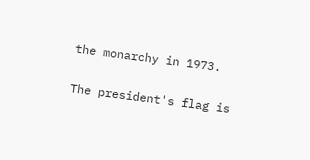the monarchy in 1973.

The president's flag is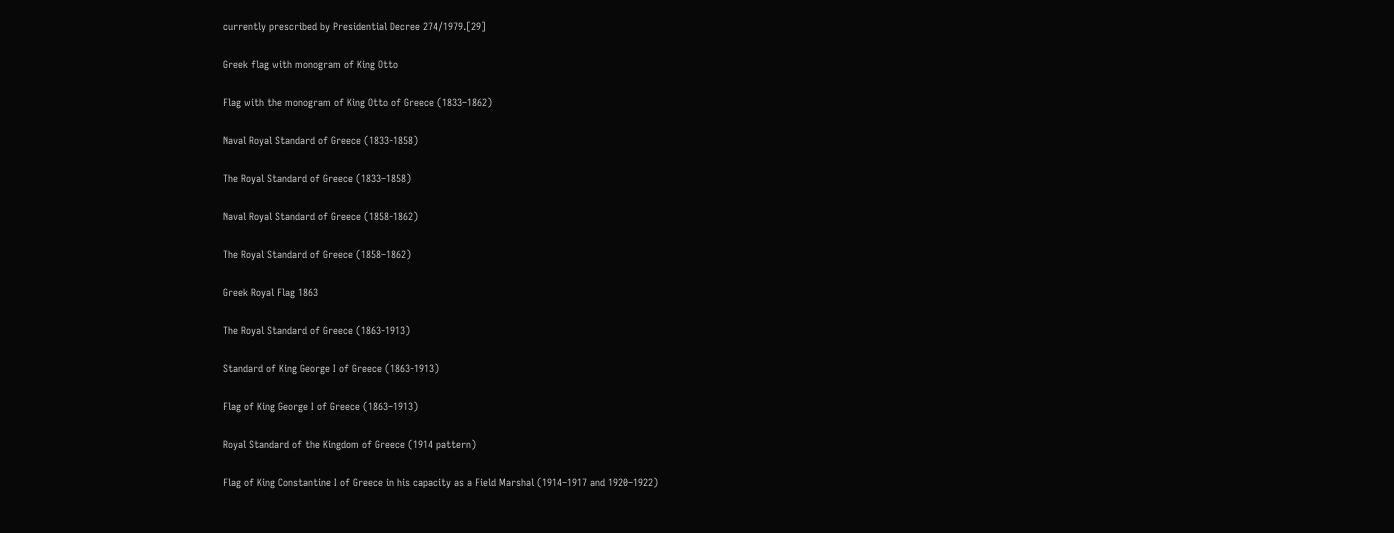currently prescribed by Presidential Decree 274/1979.[29]

Greek flag with monogram of King Otto

Flag with the monogram of King Otto of Greece (1833–1862)

Naval Royal Standard of Greece (1833-1858)

The Royal Standard of Greece (1833–1858)

Naval Royal Standard of Greece (1858-1862)

The Royal Standard of Greece (1858–1862)

Greek Royal Flag 1863

The Royal Standard of Greece (1863-1913)

Standard of King George I of Greece (1863-1913)

Flag of King George I of Greece (1863–1913)

Royal Standard of the Kingdom of Greece (1914 pattern)

Flag of King Constantine I of Greece in his capacity as a Field Marshal (1914–1917 and 1920–1922)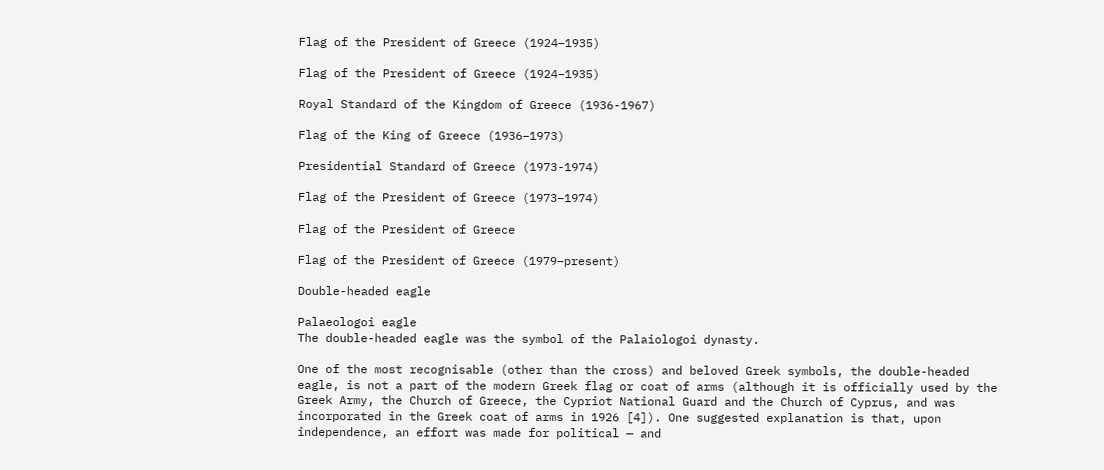Flag of the President of Greece (1924–1935)

Flag of the President of Greece (1924–1935)

Royal Standard of the Kingdom of Greece (1936-1967)

Flag of the King of Greece (1936–1973)

Presidential Standard of Greece (1973-1974)

Flag of the President of Greece (1973–1974)

Flag of the President of Greece

Flag of the President of Greece (1979–present)

Double-headed eagle

Palaeologoi eagle
The double-headed eagle was the symbol of the Palaiologoi dynasty.

One of the most recognisable (other than the cross) and beloved Greek symbols, the double-headed eagle, is not a part of the modern Greek flag or coat of arms (although it is officially used by the Greek Army, the Church of Greece, the Cypriot National Guard and the Church of Cyprus, and was incorporated in the Greek coat of arms in 1926 [4]). One suggested explanation is that, upon independence, an effort was made for political — and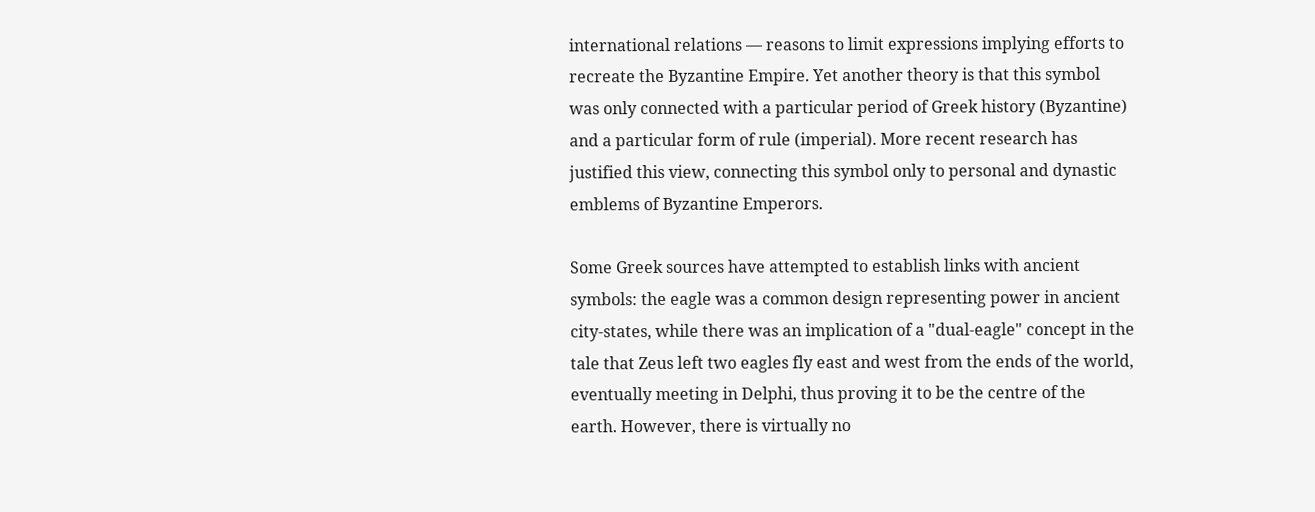international relations — reasons to limit expressions implying efforts to recreate the Byzantine Empire. Yet another theory is that this symbol was only connected with a particular period of Greek history (Byzantine) and a particular form of rule (imperial). More recent research has justified this view, connecting this symbol only to personal and dynastic emblems of Byzantine Emperors.

Some Greek sources have attempted to establish links with ancient symbols: the eagle was a common design representing power in ancient city-states, while there was an implication of a "dual-eagle" concept in the tale that Zeus left two eagles fly east and west from the ends of the world, eventually meeting in Delphi, thus proving it to be the centre of the earth. However, there is virtually no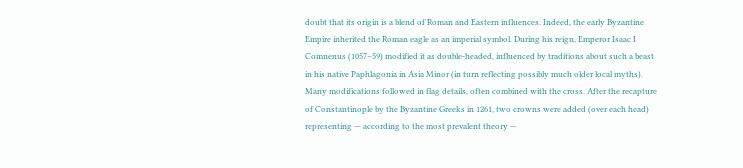doubt that its origin is a blend of Roman and Eastern influences. Indeed, the early Byzantine Empire inherited the Roman eagle as an imperial symbol. During his reign, Emperor Isaac I Comnenus (1057–59) modified it as double-headed, influenced by traditions about such a beast in his native Paphlagonia in Asia Minor (in turn reflecting possibly much older local myths). Many modifications followed in flag details, often combined with the cross. After the recapture of Constantinople by the Byzantine Greeks in 1261, two crowns were added (over each head) representing — according to the most prevalent theory —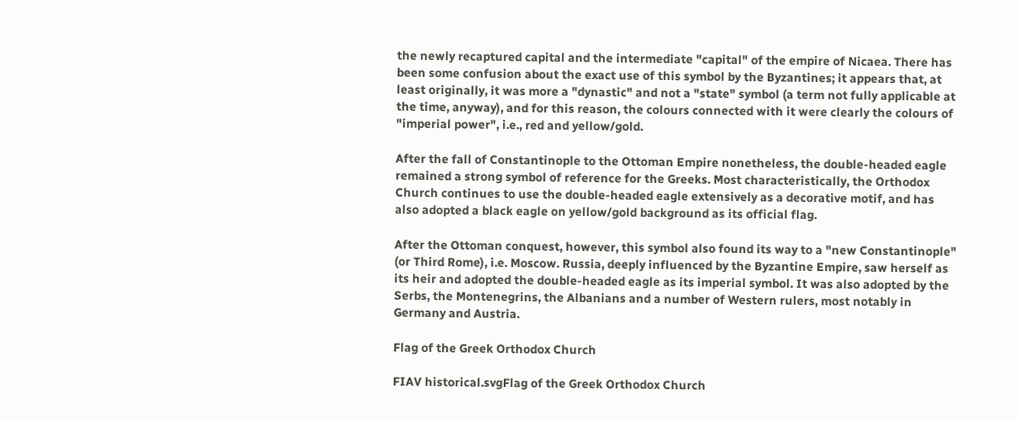the newly recaptured capital and the intermediate "capital" of the empire of Nicaea. There has been some confusion about the exact use of this symbol by the Byzantines; it appears that, at least originally, it was more a "dynastic" and not a "state" symbol (a term not fully applicable at the time, anyway), and for this reason, the colours connected with it were clearly the colours of "imperial power", i.e., red and yellow/gold.

After the fall of Constantinople to the Ottoman Empire nonetheless, the double-headed eagle remained a strong symbol of reference for the Greeks. Most characteristically, the Orthodox Church continues to use the double-headed eagle extensively as a decorative motif, and has also adopted a black eagle on yellow/gold background as its official flag.

After the Ottoman conquest, however, this symbol also found its way to a "new Constantinople" (or Third Rome), i.e. Moscow. Russia, deeply influenced by the Byzantine Empire, saw herself as its heir and adopted the double-headed eagle as its imperial symbol. It was also adopted by the Serbs, the Montenegrins, the Albanians and a number of Western rulers, most notably in Germany and Austria.

Flag of the Greek Orthodox Church

FIAV historical.svgFlag of the Greek Orthodox Church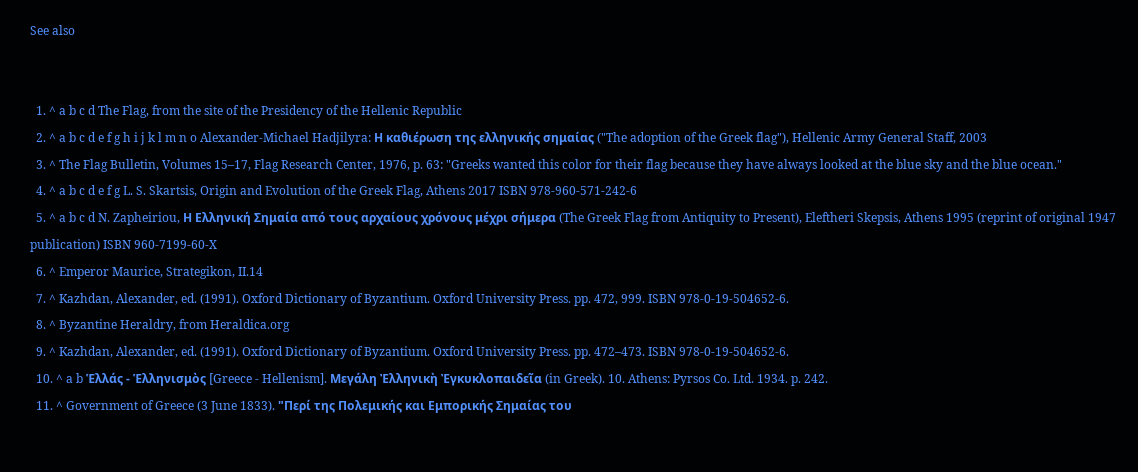See also


  1. ^ a b c d The Flag, from the site of the Presidency of the Hellenic Republic
  2. ^ a b c d e f g h i j k l m n o Alexander-Michael Hadjilyra: Η καθιέρωση της ελληνικής σημαίας ("The adoption of the Greek flag"), Hellenic Army General Staff, 2003
  3. ^ The Flag Bulletin, Volumes 15–17, Flag Research Center, 1976, p. 63: "Greeks wanted this color for their flag because they have always looked at the blue sky and the blue ocean."
  4. ^ a b c d e f g L. S. Skartsis, Origin and Evolution of the Greek Flag, Athens 2017 ISBN 978-960-571-242-6
  5. ^ a b c d N. Zapheiriou, Η Ελληνική Σημαία από τους αρχαίους χρόνους μέχρι σήμερα (The Greek Flag from Antiquity to Present), Eleftheri Skepsis, Athens 1995 (reprint of original 1947 publication) ISBN 960-7199-60-X
  6. ^ Emperor Maurice, Strategikon, II.14
  7. ^ Kazhdan, Alexander, ed. (1991). Oxford Dictionary of Byzantium. Oxford University Press. pp. 472, 999. ISBN 978-0-19-504652-6.
  8. ^ Byzantine Heraldry, from Heraldica.org
  9. ^ Kazhdan, Alexander, ed. (1991). Oxford Dictionary of Byzantium. Oxford University Press. pp. 472–473. ISBN 978-0-19-504652-6.
  10. ^ a b Ἑλλάς - Ἑλληνισμὸς [Greece - Hellenism]. Μεγάλη Ἐλληνικὴ Ἐγκυκλοπαιδεῖα (in Greek). 10. Athens: Pyrsos Co. Ltd. 1934. p. 242.
  11. ^ Government of Greece (3 June 1833). "Περί της Πολεμικής και Εμπορικής Σημαίας του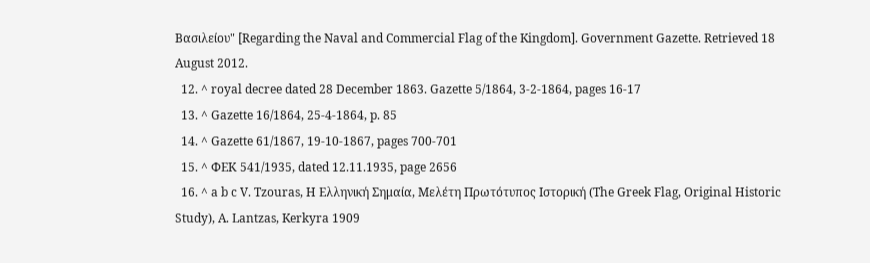Βασιλείου" [Regarding the Naval and Commercial Flag of the Kingdom]. Government Gazette. Retrieved 18 August 2012.
  12. ^ royal decree dated 28 December 1863. Gazette 5/1864, 3-2-1864, pages 16-17
  13. ^ Gazette 16/1864, 25-4-1864, p. 85
  14. ^ Gazette 61/1867, 19-10-1867, pages 700-701
  15. ^ ΦΕΚ 541/1935, dated 12.11.1935, page 2656
  16. ^ a b c V. Tzouras, Η Ελληνική Σημαία, Μελέτη Πρωτότυπος Ιστορική (The Greek Flag, Original Historic Study), A. Lantzas, Kerkyra 1909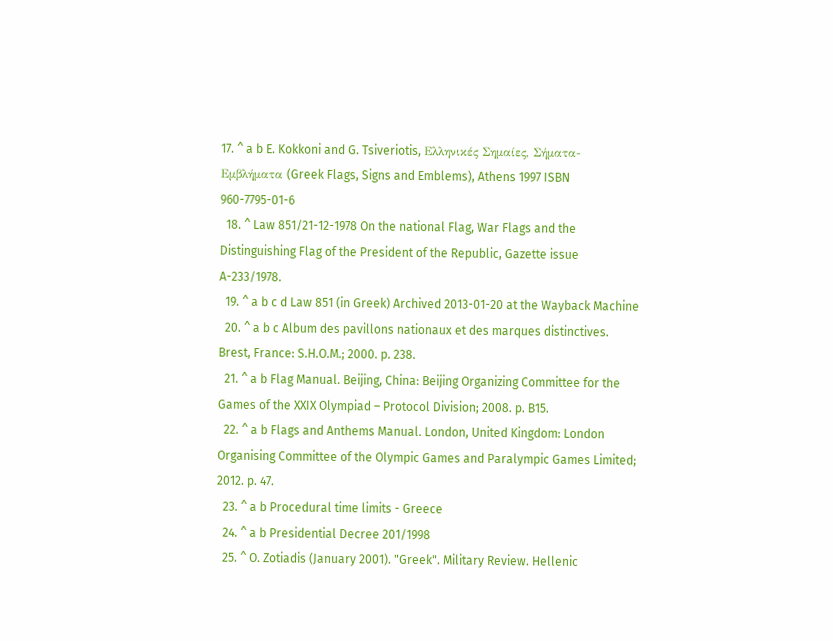17. ^ a b E. Kokkoni and G. Tsiveriotis, Ελληνικές Σημαίες, Σήματα-Εμβλήματα (Greek Flags, Signs and Emblems), Athens 1997 ISBN 960-7795-01-6
  18. ^ Law 851/21-12-1978 On the national Flag, War Flags and the Distinguishing Flag of the President of the Republic, Gazette issue A-233/1978.
  19. ^ a b c d Law 851 (in Greek) Archived 2013-01-20 at the Wayback Machine
  20. ^ a b c Album des pavillons nationaux et des marques distinctives. Brest, France: S.H.O.M.; 2000. p. 238.
  21. ^ a b Flag Manual. Beijing, China: Beijing Organizing Committee for the Games of the XXIX Olympiad – Protocol Division; 2008. p. B15.
  22. ^ a b Flags and Anthems Manual. London, United Kingdom: London Organising Committee of the Olympic Games and Paralympic Games Limited; 2012. p. 47.
  23. ^ a b Procedural time limits - Greece
  24. ^ a b Presidential Decree 201/1998
  25. ^ O. Zotiadis (January 2001). "Greek". Military Review. Hellenic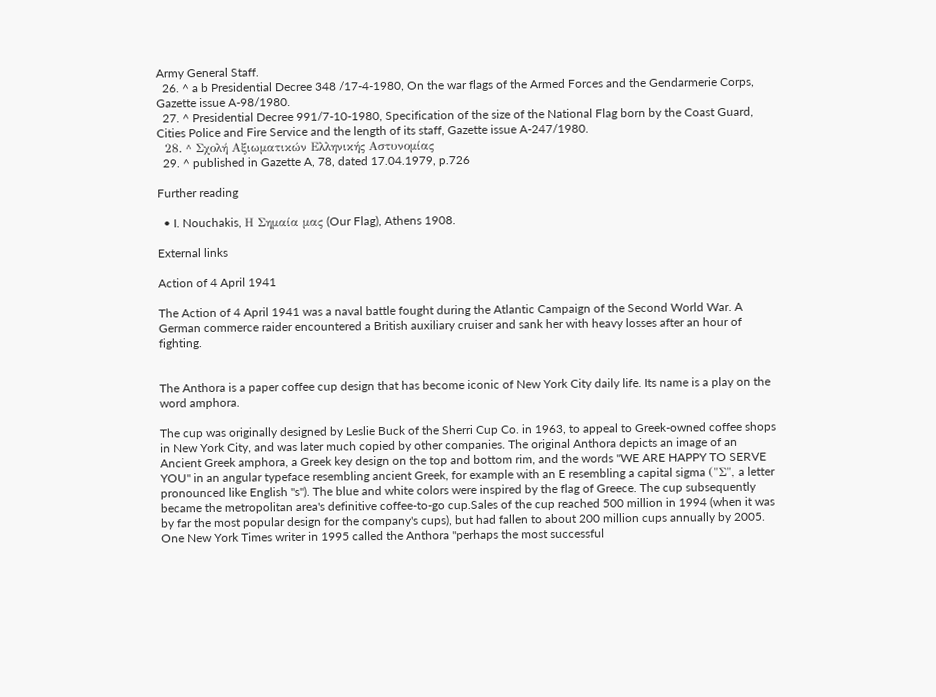Army General Staff.
  26. ^ a b Presidential Decree 348 /17-4-1980, On the war flags of the Armed Forces and the Gendarmerie Corps, Gazette issue A-98/1980.
  27. ^ Presidential Decree 991/7-10-1980, Specification of the size of the National Flag born by the Coast Guard, Cities Police and Fire Service and the length of its staff, Gazette issue A-247/1980.
  28. ^ Σχολή Αξιωματικών Ελληνικής Αστυνομίας
  29. ^ published in Gazette A, 78, dated 17.04.1979, p.726

Further reading

  • I. Nouchakis, Η Σημαία μας (Our Flag), Athens 1908.

External links

Action of 4 April 1941

The Action of 4 April 1941 was a naval battle fought during the Atlantic Campaign of the Second World War. A German commerce raider encountered a British auxiliary cruiser and sank her with heavy losses after an hour of fighting.


The Anthora is a paper coffee cup design that has become iconic of New York City daily life. Its name is a play on the word amphora.

The cup was originally designed by Leslie Buck of the Sherri Cup Co. in 1963, to appeal to Greek-owned coffee shops in New York City, and was later much copied by other companies. The original Anthora depicts an image of an Ancient Greek amphora, a Greek key design on the top and bottom rim, and the words "WE ARE HAPPY TO SERVE YOU" in an angular typeface resembling ancient Greek, for example with an E resembling a capital sigma ("Σ", a letter pronounced like English "s"). The blue and white colors were inspired by the flag of Greece. The cup subsequently became the metropolitan area's definitive coffee-to-go cup.Sales of the cup reached 500 million in 1994 (when it was by far the most popular design for the company's cups), but had fallen to about 200 million cups annually by 2005. One New York Times writer in 1995 called the Anthora "perhaps the most successful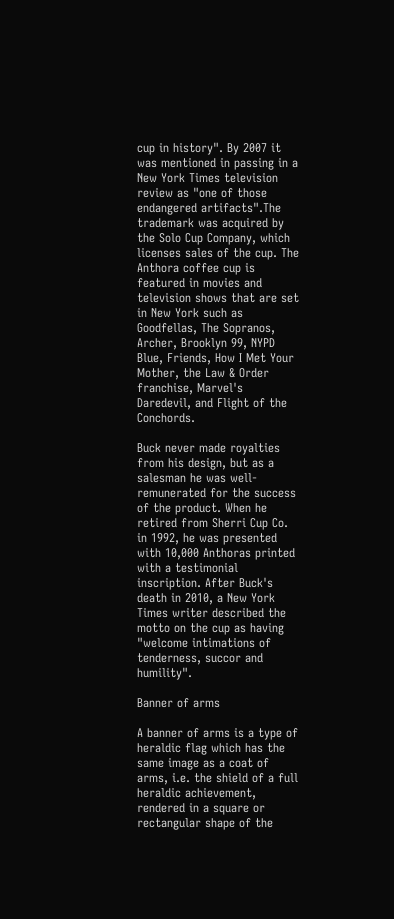cup in history". By 2007 it was mentioned in passing in a New York Times television review as "one of those endangered artifacts".The trademark was acquired by the Solo Cup Company, which licenses sales of the cup. The Anthora coffee cup is featured in movies and television shows that are set in New York such as Goodfellas, The Sopranos, Archer, Brooklyn 99, NYPD Blue, Friends, How I Met Your Mother, the Law & Order franchise, Marvel's Daredevil, and Flight of the Conchords.

Buck never made royalties from his design, but as a salesman he was well-remunerated for the success of the product. When he retired from Sherri Cup Co. in 1992, he was presented with 10,000 Anthoras printed with a testimonial inscription. After Buck's death in 2010, a New York Times writer described the motto on the cup as having "welcome intimations of tenderness, succor and humility".

Banner of arms

A banner of arms is a type of heraldic flag which has the same image as a coat of arms, i.e. the shield of a full heraldic achievement, rendered in a square or rectangular shape of the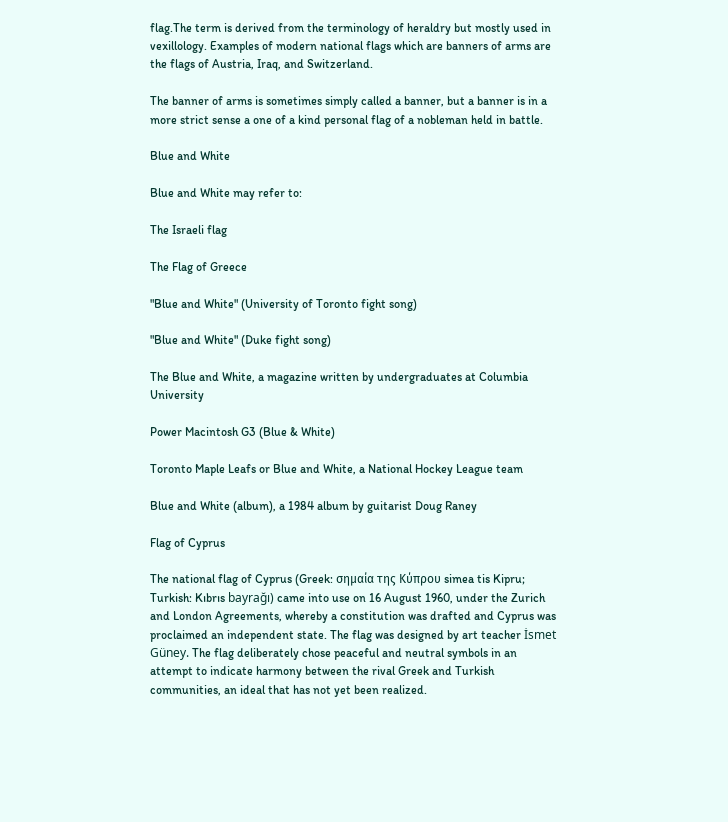flag.The term is derived from the terminology of heraldry but mostly used in vexillology. Examples of modern national flags which are banners of arms are the flags of Austria, Iraq, and Switzerland.

The banner of arms is sometimes simply called a banner, but a banner is in a more strict sense a one of a kind personal flag of a nobleman held in battle.

Blue and White

Blue and White may refer to:

The Israeli flag

The Flag of Greece

"Blue and White" (University of Toronto fight song)

"Blue and White" (Duke fight song)

The Blue and White, a magazine written by undergraduates at Columbia University

Power Macintosh G3 (Blue & White)

Toronto Maple Leafs or Blue and White, a National Hockey League team

Blue and White (album), a 1984 album by guitarist Doug Raney

Flag of Cyprus

The national flag of Cyprus (Greek: σημαία της Κύπρου simea tis Kipru; Turkish: Kıbrıs bayrağı) came into use on 16 August 1960, under the Zurich and London Agreements, whereby a constitution was drafted and Cyprus was proclaimed an independent state. The flag was designed by art teacher İsmet Güney. The flag deliberately chose peaceful and neutral symbols in an attempt to indicate harmony between the rival Greek and Turkish communities, an ideal that has not yet been realized.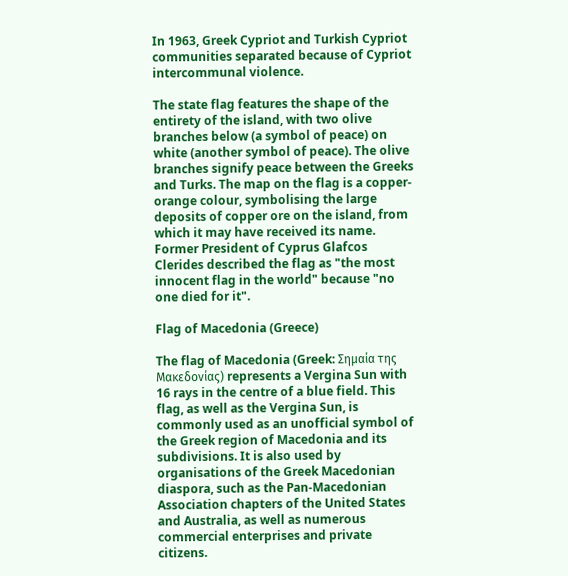In 1963, Greek Cypriot and Turkish Cypriot communities separated because of Cypriot intercommunal violence.

The state flag features the shape of the entirety of the island, with two olive branches below (a symbol of peace) on white (another symbol of peace). The olive branches signify peace between the Greeks and Turks. The map on the flag is a copper-orange colour, symbolising the large deposits of copper ore on the island, from which it may have received its name. Former President of Cyprus Glafcos Clerides described the flag as "the most innocent flag in the world" because "no one died for it".

Flag of Macedonia (Greece)

The flag of Macedonia (Greek: Σημαία της Μακεδονίας) represents a Vergina Sun with 16 rays in the centre of a blue field. This flag, as well as the Vergina Sun, is commonly used as an unofficial symbol of the Greek region of Macedonia and its subdivisions. It is also used by organisations of the Greek Macedonian diaspora, such as the Pan-Macedonian Association chapters of the United States and Australia, as well as numerous commercial enterprises and private citizens.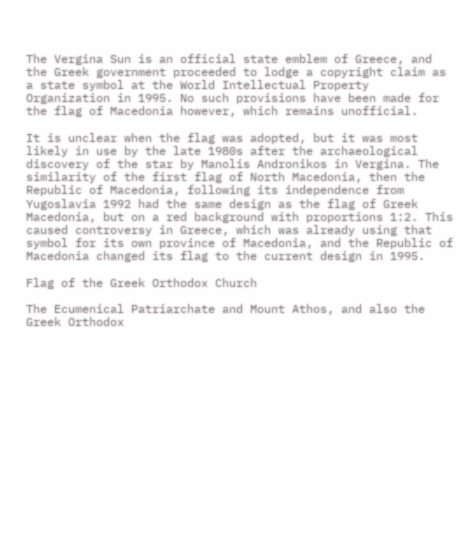The Vergina Sun is an official state emblem of Greece, and the Greek government proceeded to lodge a copyright claim as a state symbol at the World Intellectual Property Organization in 1995. No such provisions have been made for the flag of Macedonia however, which remains unofficial.

It is unclear when the flag was adopted, but it was most likely in use by the late 1980s after the archaeological discovery of the star by Manolis Andronikos in Vergina. The similarity of the first flag of North Macedonia, then the Republic of Macedonia, following its independence from Yugoslavia 1992 had the same design as the flag of Greek Macedonia, but on a red background with proportions 1:2. This caused controversy in Greece, which was already using that symbol for its own province of Macedonia, and the Republic of Macedonia changed its flag to the current design in 1995.

Flag of the Greek Orthodox Church

The Ecumenical Patriarchate and Mount Athos, and also the Greek Orthodox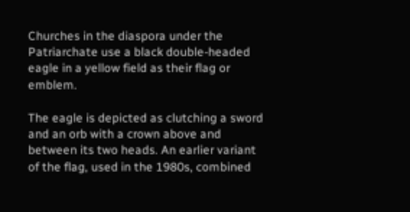Churches in the diaspora under the Patriarchate use a black double-headed eagle in a yellow field as their flag or emblem.

The eagle is depicted as clutching a sword and an orb with a crown above and between its two heads. An earlier variant of the flag, used in the 1980s, combined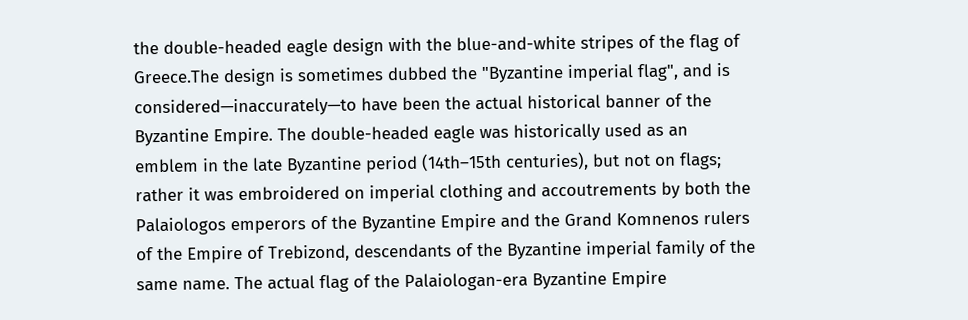the double-headed eagle design with the blue-and-white stripes of the flag of Greece.The design is sometimes dubbed the "Byzantine imperial flag", and is considered—inaccurately—to have been the actual historical banner of the Byzantine Empire. The double-headed eagle was historically used as an emblem in the late Byzantine period (14th–15th centuries), but not on flags; rather it was embroidered on imperial clothing and accoutrements by both the Palaiologos emperors of the Byzantine Empire and the Grand Komnenos rulers of the Empire of Trebizond, descendants of the Byzantine imperial family of the same name. The actual flag of the Palaiologan-era Byzantine Empire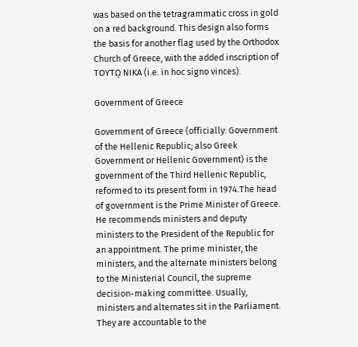was based on the tetragrammatic cross in gold on a red background. This design also forms the basis for another flag used by the Orthodox Church of Greece, with the added inscription of TOYTῼ NIKA (i.e. in hoc signo vinces).

Government of Greece

Government of Greece (officially: Government of the Hellenic Republic; also Greek Government or Hellenic Government) is the government of the Third Hellenic Republic, reformed to its present form in 1974.The head of government is the Prime Minister of Greece. He recommends ministers and deputy ministers to the President of the Republic for an appointment. The prime minister, the ministers, and the alternate ministers belong to the Ministerial Council, the supreme decision-making committee. Usually, ministers and alternates sit in the Parliament. They are accountable to the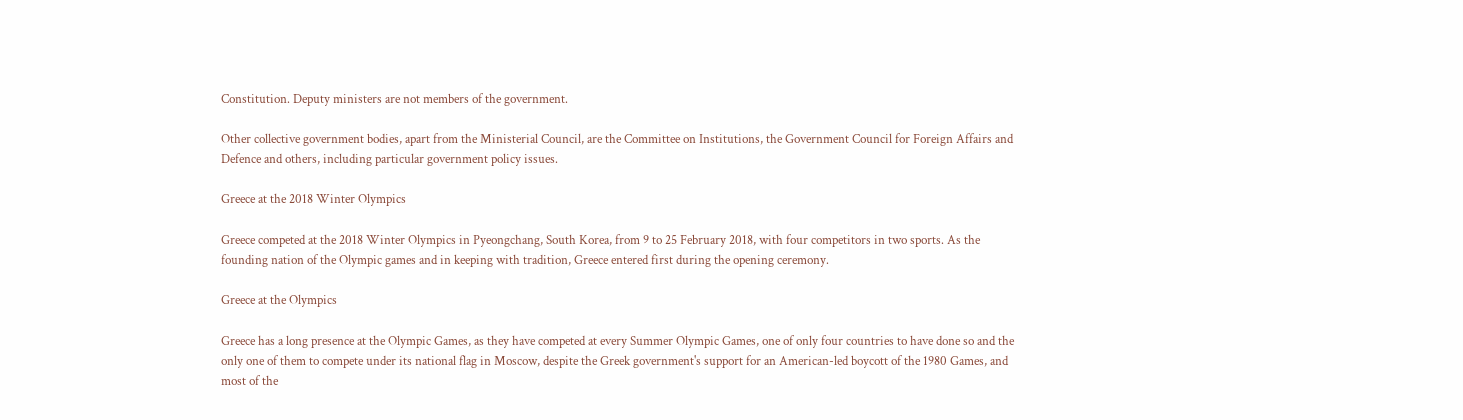Constitution. Deputy ministers are not members of the government.

Other collective government bodies, apart from the Ministerial Council, are the Committee on Institutions, the Government Council for Foreign Affairs and Defence and others, including particular government policy issues.

Greece at the 2018 Winter Olympics

Greece competed at the 2018 Winter Olympics in Pyeongchang, South Korea, from 9 to 25 February 2018, with four competitors in two sports. As the founding nation of the Olympic games and in keeping with tradition, Greece entered first during the opening ceremony.

Greece at the Olympics

Greece has a long presence at the Olympic Games, as they have competed at every Summer Olympic Games, one of only four countries to have done so and the only one of them to compete under its national flag in Moscow, despite the Greek government's support for an American-led boycott of the 1980 Games, and most of the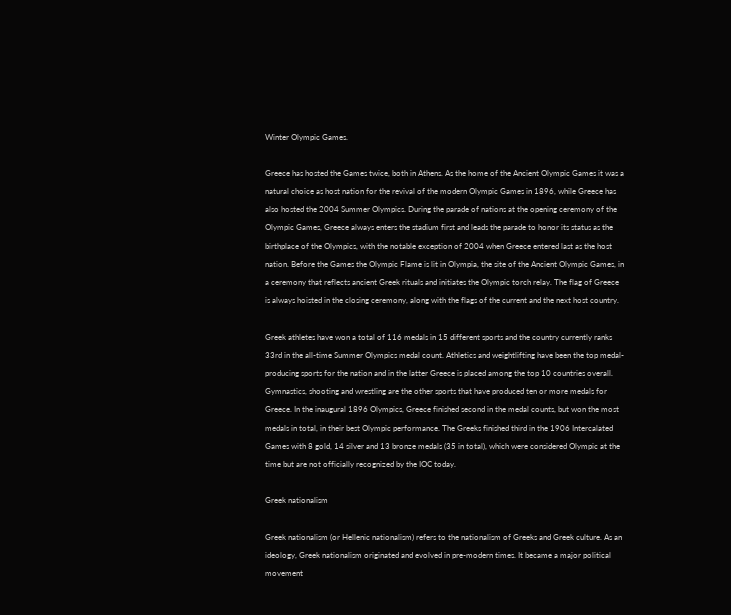Winter Olympic Games.

Greece has hosted the Games twice, both in Athens. As the home of the Ancient Olympic Games it was a natural choice as host nation for the revival of the modern Olympic Games in 1896, while Greece has also hosted the 2004 Summer Olympics. During the parade of nations at the opening ceremony of the Olympic Games, Greece always enters the stadium first and leads the parade to honor its status as the birthplace of the Olympics, with the notable exception of 2004 when Greece entered last as the host nation. Before the Games the Olympic Flame is lit in Olympia, the site of the Ancient Olympic Games, in a ceremony that reflects ancient Greek rituals and initiates the Olympic torch relay. The flag of Greece is always hoisted in the closing ceremony, along with the flags of the current and the next host country.

Greek athletes have won a total of 116 medals in 15 different sports and the country currently ranks 33rd in the all-time Summer Olympics medal count. Athletics and weightlifting have been the top medal-producing sports for the nation and in the latter Greece is placed among the top 10 countries overall. Gymnastics, shooting and wrestling are the other sports that have produced ten or more medals for Greece. In the inaugural 1896 Olympics, Greece finished second in the medal counts, but won the most medals in total, in their best Olympic performance. The Greeks finished third in the 1906 Intercalated Games with 8 gold, 14 silver and 13 bronze medals (35 in total), which were considered Olympic at the time but are not officially recognized by the IOC today.

Greek nationalism

Greek nationalism (or Hellenic nationalism) refers to the nationalism of Greeks and Greek culture. As an ideology, Greek nationalism originated and evolved in pre-modern times. It became a major political movement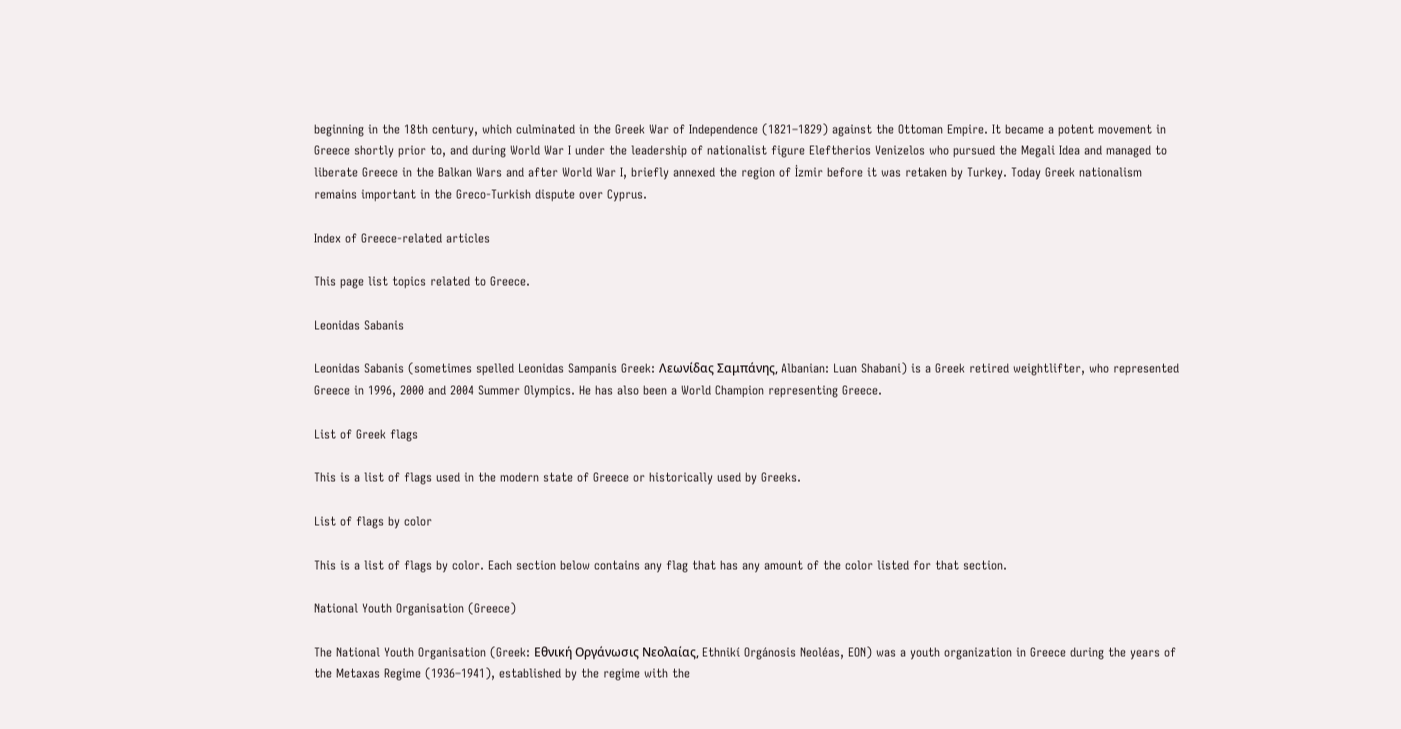beginning in the 18th century, which culminated in the Greek War of Independence (1821–1829) against the Ottoman Empire. It became a potent movement in Greece shortly prior to, and during World War I under the leadership of nationalist figure Eleftherios Venizelos who pursued the Megali Idea and managed to liberate Greece in the Balkan Wars and after World War I, briefly annexed the region of İzmir before it was retaken by Turkey. Today Greek nationalism remains important in the Greco-Turkish dispute over Cyprus.

Index of Greece-related articles

This page list topics related to Greece.

Leonidas Sabanis

Leonidas Sabanis (sometimes spelled Leonidas Sampanis Greek: Λεωνίδας Σαμπάνης, Albanian: Luan Shabani) is a Greek retired weightlifter, who represented Greece in 1996, 2000 and 2004 Summer Olympics. He has also been a World Champion representing Greece.

List of Greek flags

This is a list of flags used in the modern state of Greece or historically used by Greeks.

List of flags by color

This is a list of flags by color. Each section below contains any flag that has any amount of the color listed for that section.

National Youth Organisation (Greece)

The National Youth Organisation (Greek: Εθνική Οργάνωσις Νεολαίας, Ethnikí Orgánosis Neoléas, EON) was a youth organization in Greece during the years of the Metaxas Regime (1936–1941), established by the regime with the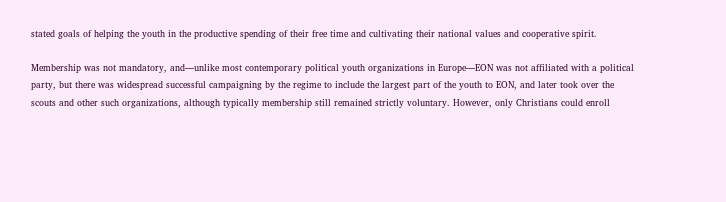stated goals of helping the youth in the productive spending of their free time and cultivating their national values and cooperative spirit.

Membership was not mandatory, and—unlike most contemporary political youth organizations in Europe—EON was not affiliated with a political party, but there was widespread successful campaigning by the regime to include the largest part of the youth to EON, and later took over the scouts and other such organizations, although typically membership still remained strictly voluntary. However, only Christians could enroll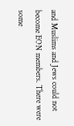and Muslims and Jews could not become EON members. There were some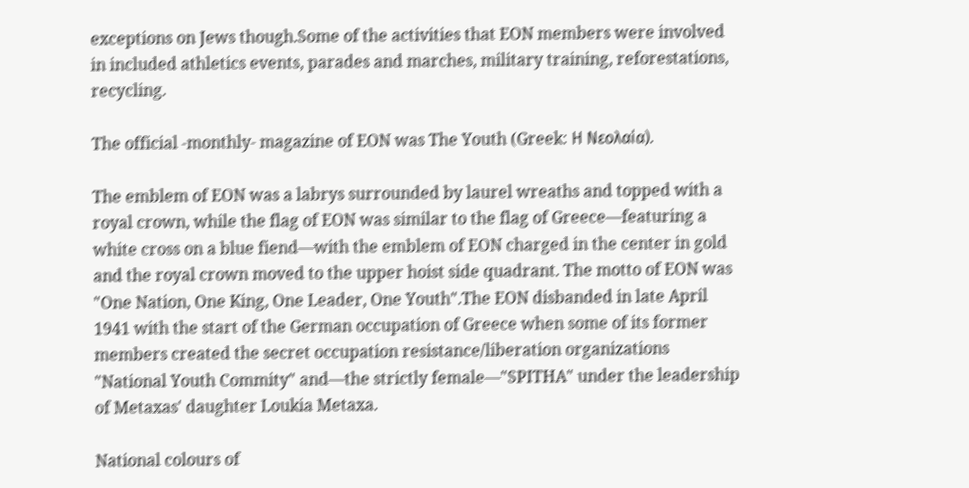exceptions on Jews though.Some of the activities that EON members were involved in included athletics events, parades and marches, military training, reforestations, recycling.

The official -monthly- magazine of EON was The Youth (Greek: Η Νεολαία).

The emblem of EON was a labrys surrounded by laurel wreaths and topped with a royal crown, while the flag of EON was similar to the flag of Greece—featuring a white cross on a blue fiend—with the emblem of EON charged in the center in gold and the royal crown moved to the upper hoist side quadrant. The motto of EON was "One Nation, One King, One Leader, One Youth".The EON disbanded in late April 1941 with the start of the German occupation of Greece when some of its former members created the secret occupation resistance/liberation organizations "National Youth Commity" and—the strictly female—"SPITHA" under the leadership of Metaxas' daughter Loukia Metaxa.

National colours of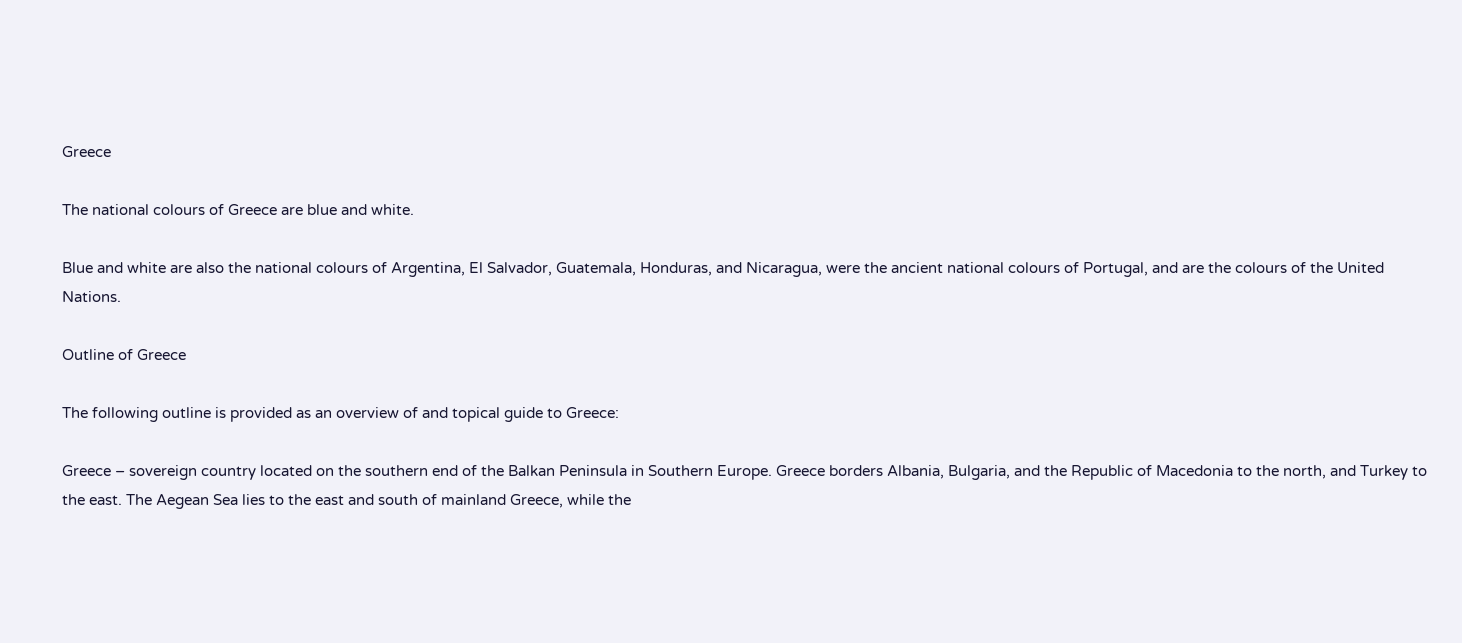Greece

The national colours of Greece are blue and white.

Blue and white are also the national colours of Argentina, El Salvador, Guatemala, Honduras, and Nicaragua, were the ancient national colours of Portugal, and are the colours of the United Nations.

Outline of Greece

The following outline is provided as an overview of and topical guide to Greece:

Greece – sovereign country located on the southern end of the Balkan Peninsula in Southern Europe. Greece borders Albania, Bulgaria, and the Republic of Macedonia to the north, and Turkey to the east. The Aegean Sea lies to the east and south of mainland Greece, while the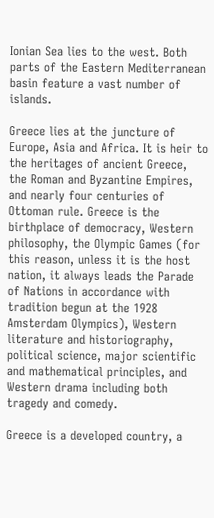Ionian Sea lies to the west. Both parts of the Eastern Mediterranean basin feature a vast number of islands.

Greece lies at the juncture of Europe, Asia and Africa. It is heir to the heritages of ancient Greece, the Roman and Byzantine Empires, and nearly four centuries of Ottoman rule. Greece is the birthplace of democracy, Western philosophy, the Olympic Games (for this reason, unless it is the host nation, it always leads the Parade of Nations in accordance with tradition begun at the 1928 Amsterdam Olympics), Western literature and historiography, political science, major scientific and mathematical principles, and Western drama including both tragedy and comedy.

Greece is a developed country, a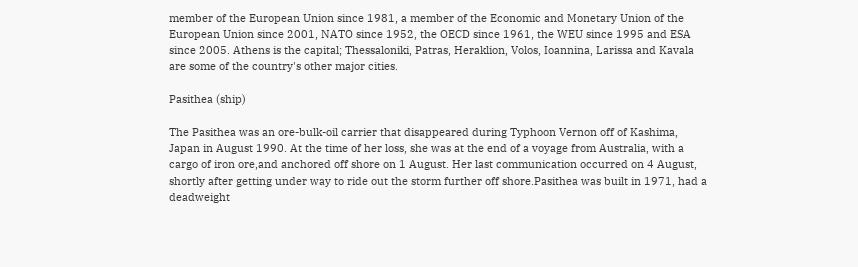member of the European Union since 1981, a member of the Economic and Monetary Union of the European Union since 2001, NATO since 1952, the OECD since 1961, the WEU since 1995 and ESA since 2005. Athens is the capital; Thessaloniki, Patras, Heraklion, Volos, Ioannina, Larissa and Kavala are some of the country's other major cities.

Pasithea (ship)

The Pasithea was an ore-bulk-oil carrier that disappeared during Typhoon Vernon off of Kashima, Japan in August 1990. At the time of her loss, she was at the end of a voyage from Australia, with a cargo of iron ore,and anchored off shore on 1 August. Her last communication occurred on 4 August, shortly after getting under way to ride out the storm further off shore.Pasithea was built in 1971, had a deadweight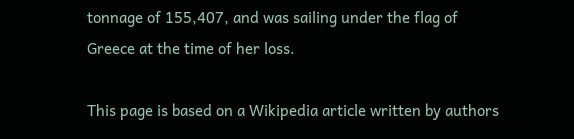tonnage of 155,407, and was sailing under the flag of Greece at the time of her loss.

This page is based on a Wikipedia article written by authors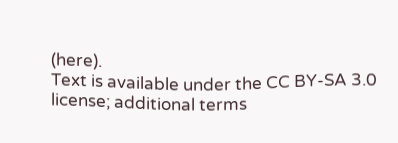(here).
Text is available under the CC BY-SA 3.0 license; additional terms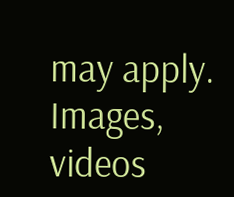may apply.
Images, videos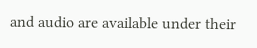and audio are available under their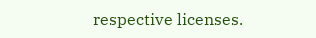respective licenses.